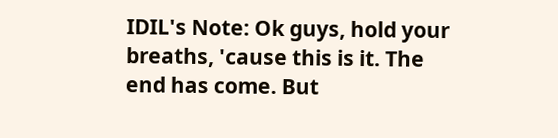IDIL's Note: Ok guys, hold your breaths, 'cause this is it. The end has come. But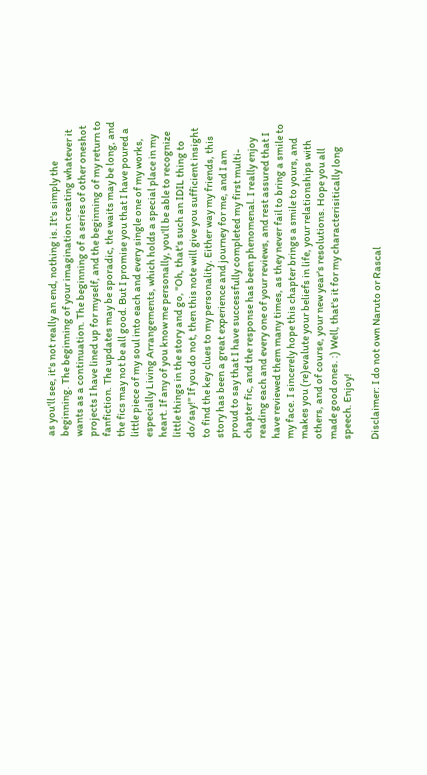as you'll see, it's not really an end, nothing is. It's simply the beginning. The beginning of your imagination creating whatever it wants as a continuation. The beginning of a series of other oneshot projects I have lined up for myself, and the beginning of my return to fanfiction. The updates may be sporadic, the waits may be long, and the fics may not be all good. But I promise you that I have poured a little piece of my soul into each and every single one of my works, especially Living Arrangements, which holds a special place in my heart. If any of you know me personally, you'll be able to recognize little things in the story and go, "Oh, that's such an IDIL thing to do/say!" If you do not, then this note will give you sufficient insight to find the key clues to my personality. Either way my friends, this story has been a great experience and journey for me, and I am proud to say that I have successfully completed my first multi-chapter fic, and the response has been phenomenal. I really enjoy reading each and every one of your reviews, and rest assured that I have reviewed them many times, as they never fail to bring a smile to my face. I sincerely hope this chapter brings a smile to yours, and makes you (re)evalute your beliefs in life, your relationships with others, and of course, your new year's resolutions. Hope you all made good ones. :) Well, that's it for my characterisitically long speech. Enjoy!

Disclaimer: I do not own Naruto or Rascal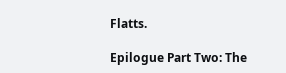Flatts.

Epilogue Part Two: The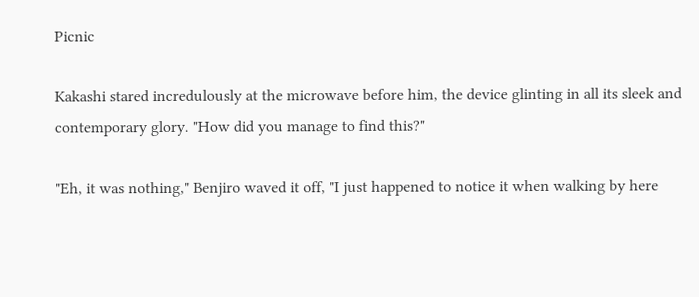Picnic

Kakashi stared incredulously at the microwave before him, the device glinting in all its sleek and contemporary glory. "How did you manage to find this?"

"Eh, it was nothing," Benjiro waved it off, "I just happened to notice it when walking by here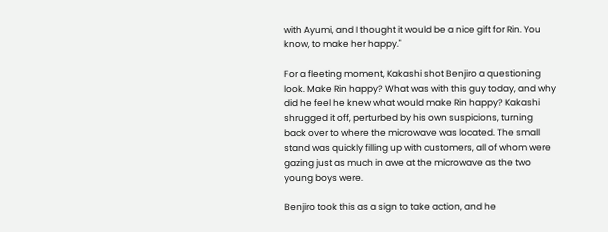with Ayumi, and I thought it would be a nice gift for Rin. You know, to make her happy."

For a fleeting moment, Kakashi shot Benjiro a questioning look. Make Rin happy? What was with this guy today, and why did he feel he knew what would make Rin happy? Kakashi shrugged it off, perturbed by his own suspicions, turning back over to where the microwave was located. The small stand was quickly filling up with customers, all of whom were gazing just as much in awe at the microwave as the two young boys were.

Benjiro took this as a sign to take action, and he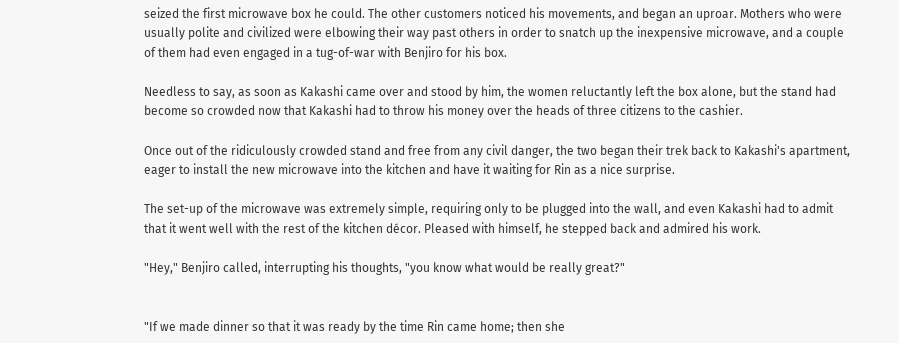seized the first microwave box he could. The other customers noticed his movements, and began an uproar. Mothers who were usually polite and civilized were elbowing their way past others in order to snatch up the inexpensive microwave, and a couple of them had even engaged in a tug-of-war with Benjiro for his box.

Needless to say, as soon as Kakashi came over and stood by him, the women reluctantly left the box alone, but the stand had become so crowded now that Kakashi had to throw his money over the heads of three citizens to the cashier.

Once out of the ridiculously crowded stand and free from any civil danger, the two began their trek back to Kakashi's apartment, eager to install the new microwave into the kitchen and have it waiting for Rin as a nice surprise.

The set-up of the microwave was extremely simple, requiring only to be plugged into the wall, and even Kakashi had to admit that it went well with the rest of the kitchen décor. Pleased with himself, he stepped back and admired his work.

"Hey," Benjiro called, interrupting his thoughts, "you know what would be really great?"


"If we made dinner so that it was ready by the time Rin came home; then she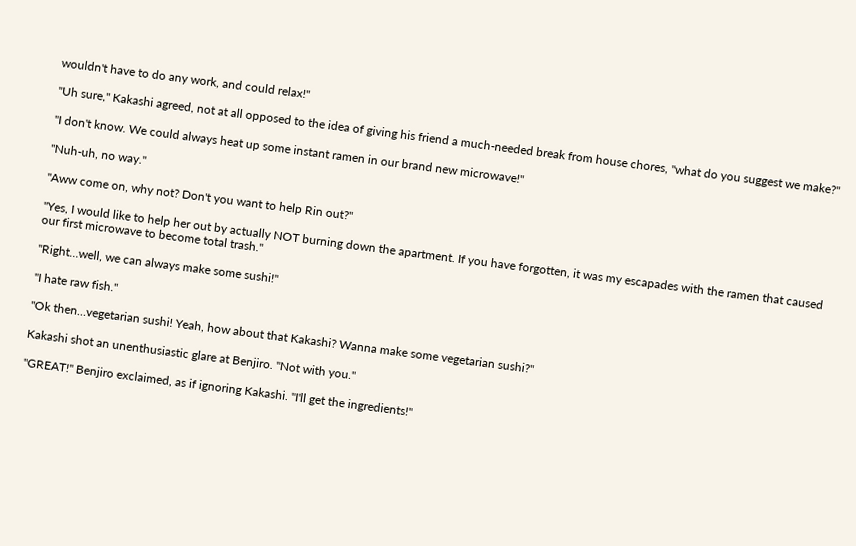wouldn't have to do any work, and could relax!"

"Uh sure," Kakashi agreed, not at all opposed to the idea of giving his friend a much-needed break from house chores, "what do you suggest we make?"

"I don't know. We could always heat up some instant ramen in our brand new microwave!"

"Nuh-uh, no way."

"Aww come on, why not? Don't you want to help Rin out?"

"Yes, I would like to help her out by actually NOT burning down the apartment. If you have forgotten, it was my escapades with the ramen that caused our first microwave to become total trash."

"Right…well, we can always make some sushi!"

"I hate raw fish."

"Ok then…vegetarian sushi! Yeah, how about that Kakashi? Wanna make some vegetarian sushi?"

Kakashi shot an unenthusiastic glare at Benjiro. "Not with you."

"GREAT!" Benjiro exclaimed, as if ignoring Kakashi. "I'll get the ingredients!"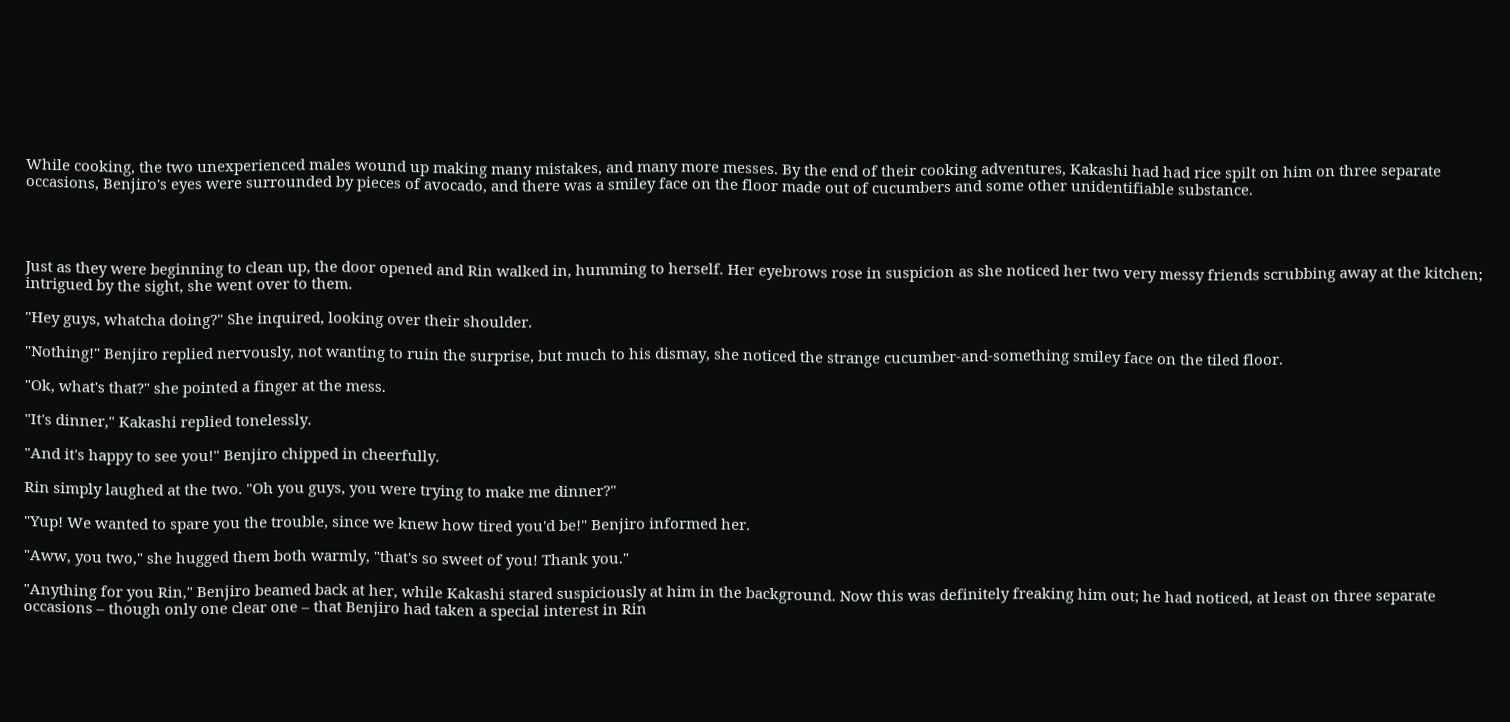While cooking, the two unexperienced males wound up making many mistakes, and many more messes. By the end of their cooking adventures, Kakashi had had rice spilt on him on three separate occasions, Benjiro's eyes were surrounded by pieces of avocado, and there was a smiley face on the floor made out of cucumbers and some other unidentifiable substance.




Just as they were beginning to clean up, the door opened and Rin walked in, humming to herself. Her eyebrows rose in suspicion as she noticed her two very messy friends scrubbing away at the kitchen; intrigued by the sight, she went over to them.

"Hey guys, whatcha doing?" She inquired, looking over their shoulder.

"Nothing!" Benjiro replied nervously, not wanting to ruin the surprise, but much to his dismay, she noticed the strange cucumber-and-something smiley face on the tiled floor.

"Ok, what's that?" she pointed a finger at the mess.

"It's dinner," Kakashi replied tonelessly.

"And it's happy to see you!" Benjiro chipped in cheerfully.

Rin simply laughed at the two. "Oh you guys, you were trying to make me dinner?"

"Yup! We wanted to spare you the trouble, since we knew how tired you'd be!" Benjiro informed her.

"Aww, you two," she hugged them both warmly, "that's so sweet of you! Thank you."

"Anything for you Rin," Benjiro beamed back at her, while Kakashi stared suspiciously at him in the background. Now this was definitely freaking him out; he had noticed, at least on three separate occasions – though only one clear one – that Benjiro had taken a special interest in Rin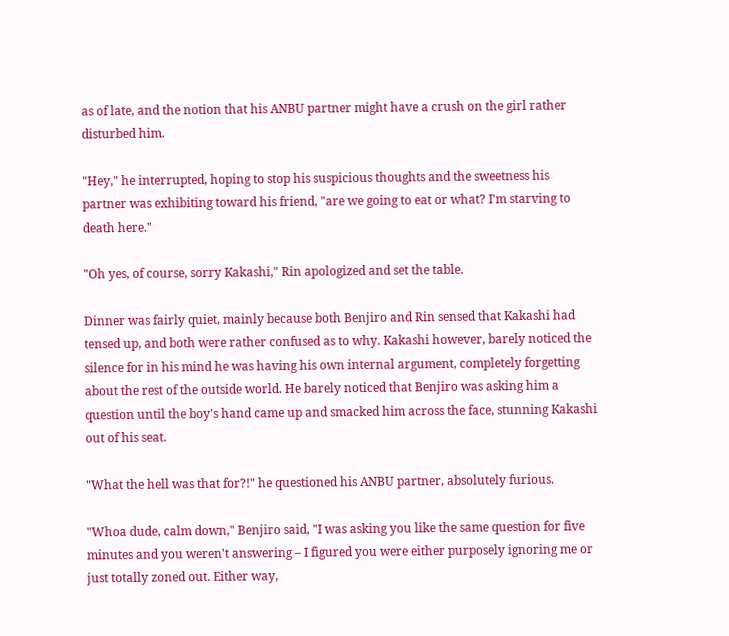as of late, and the notion that his ANBU partner might have a crush on the girl rather disturbed him.

"Hey," he interrupted, hoping to stop his suspicious thoughts and the sweetness his partner was exhibiting toward his friend, "are we going to eat or what? I'm starving to death here."

"Oh yes, of course, sorry Kakashi," Rin apologized and set the table.

Dinner was fairly quiet, mainly because both Benjiro and Rin sensed that Kakashi had tensed up, and both were rather confused as to why. Kakashi however, barely noticed the silence for in his mind he was having his own internal argument, completely forgetting about the rest of the outside world. He barely noticed that Benjiro was asking him a question until the boy's hand came up and smacked him across the face, stunning Kakashi out of his seat.

"What the hell was that for?!" he questioned his ANBU partner, absolutely furious.

"Whoa dude, calm down," Benjiro said, "I was asking you like the same question for five minutes and you weren't answering – I figured you were either purposely ignoring me or just totally zoned out. Either way,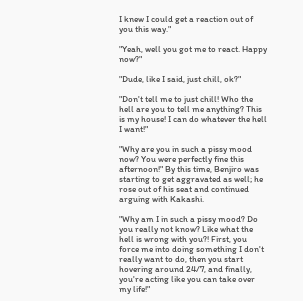I knew I could get a reaction out of you this way."

"Yeah, well you got me to react. Happy now?"

"Dude, like I said, just chill, ok?"

"Don't tell me to just chill! Who the hell are you to tell me anything? This is my house! I can do whatever the hell I want!"

"Why are you in such a pissy mood now? You were perfectly fine this afternoon!" By this time, Benjiro was starting to get aggravated as well; he rose out of his seat and continued arguing with Kakashi.

"Why am I in such a pissy mood? Do you really not know? Like what the hell is wrong with you?! First, you force me into doing something I don't really want to do, then you start hovering around 24/7, and finally, you're acting like you can take over my life!"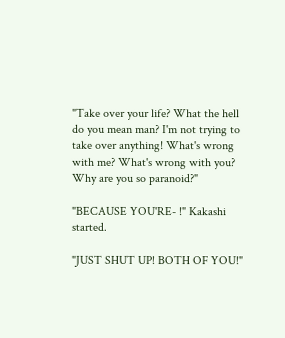"Take over your life? What the hell do you mean man? I'm not trying to take over anything! What's wrong with me? What's wrong with you? Why are you so paranoid?"

"BECAUSE YOU'RE- !" Kakashi started.

"JUST SHUT UP! BOTH OF YOU!"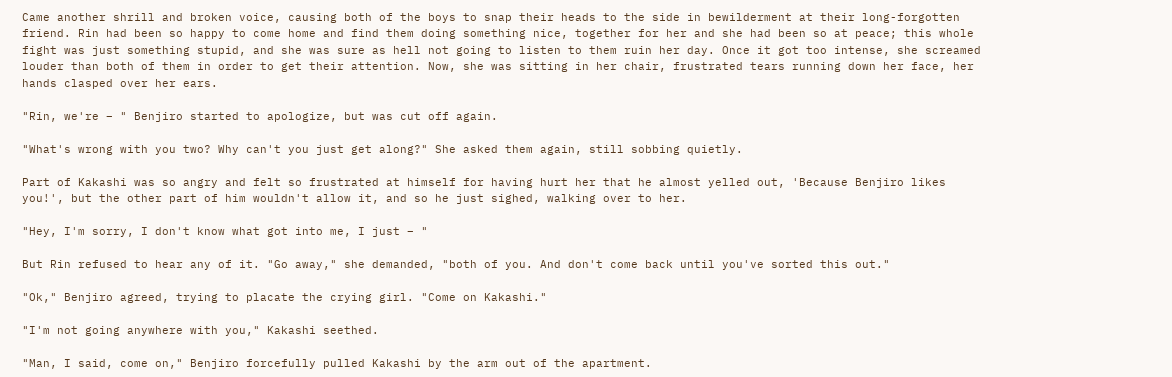Came another shrill and broken voice, causing both of the boys to snap their heads to the side in bewilderment at their long-forgotten friend. Rin had been so happy to come home and find them doing something nice, together for her and she had been so at peace; this whole fight was just something stupid, and she was sure as hell not going to listen to them ruin her day. Once it got too intense, she screamed louder than both of them in order to get their attention. Now, she was sitting in her chair, frustrated tears running down her face, her hands clasped over her ears.

"Rin, we're – " Benjiro started to apologize, but was cut off again.

"What's wrong with you two? Why can't you just get along?" She asked them again, still sobbing quietly.

Part of Kakashi was so angry and felt so frustrated at himself for having hurt her that he almost yelled out, 'Because Benjiro likes you!', but the other part of him wouldn't allow it, and so he just sighed, walking over to her.

"Hey, I'm sorry, I don't know what got into me, I just – "

But Rin refused to hear any of it. "Go away," she demanded, "both of you. And don't come back until you've sorted this out."

"Ok," Benjiro agreed, trying to placate the crying girl. "Come on Kakashi."

"I'm not going anywhere with you," Kakashi seethed.

"Man, I said, come on," Benjiro forcefully pulled Kakashi by the arm out of the apartment.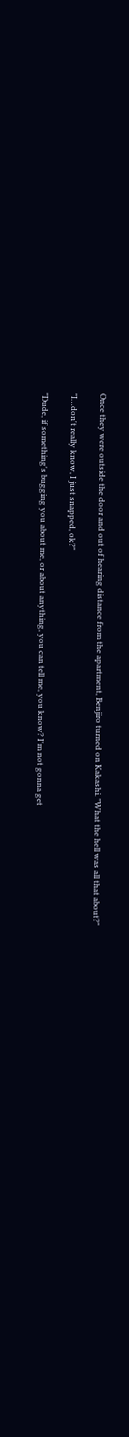Once they were outside the door and out of hearing distance from the apartment, Benjiro turned on Kakashi. "What the hell was all that about?"

"I…don't really know, I just snapped, ok?"

"Dude, if something's bugging you about me, or about anything, you can tell me, you know? I'm not gonna get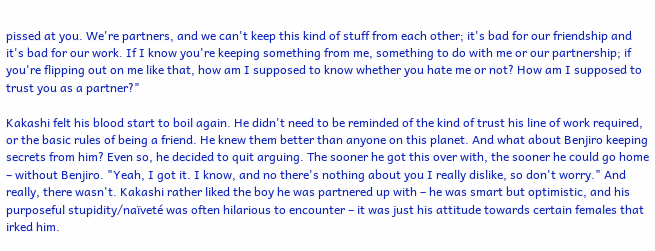pissed at you. We're partners, and we can't keep this kind of stuff from each other; it's bad for our friendship and it's bad for our work. If I know you're keeping something from me, something to do with me or our partnership; if you're flipping out on me like that, how am I supposed to know whether you hate me or not? How am I supposed to trust you as a partner?"

Kakashi felt his blood start to boil again. He didn't need to be reminded of the kind of trust his line of work required, or the basic rules of being a friend. He knew them better than anyone on this planet. And what about Benjiro keeping secrets from him? Even so, he decided to quit arguing. The sooner he got this over with, the sooner he could go home – without Benjiro. "Yeah, I got it. I know, and no there's nothing about you I really dislike, so don't worry." And really, there wasn't. Kakashi rather liked the boy he was partnered up with – he was smart but optimistic, and his purposeful stupidity/naïveté was often hilarious to encounter – it was just his attitude towards certain females that irked him.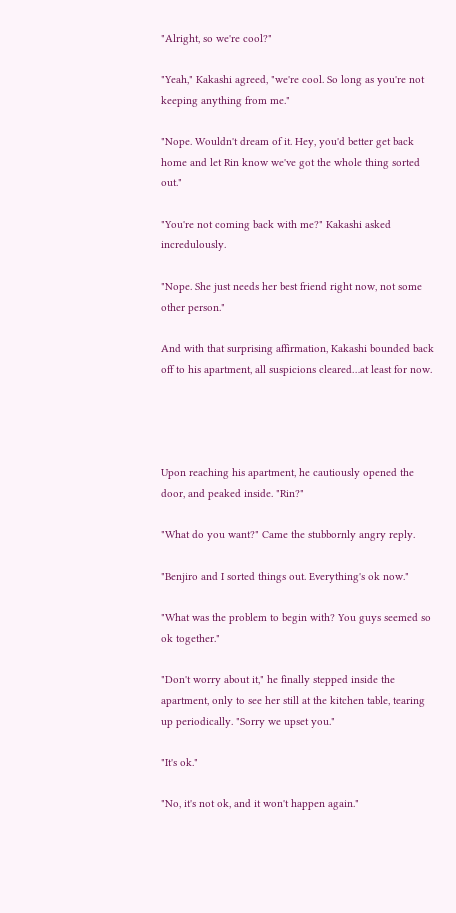"Alright, so we're cool?"

"Yeah," Kakashi agreed, "we're cool. So long as you're not keeping anything from me."

"Nope. Wouldn't dream of it. Hey, you'd better get back home and let Rin know we've got the whole thing sorted out."

"You're not coming back with me?" Kakashi asked incredulously.

"Nope. She just needs her best friend right now, not some other person."

And with that surprising affirmation, Kakashi bounded back off to his apartment, all suspicions cleared…at least for now.




Upon reaching his apartment, he cautiously opened the door, and peaked inside. "Rin?"

"What do you want?" Came the stubbornly angry reply.

"Benjiro and I sorted things out. Everything's ok now."

"What was the problem to begin with? You guys seemed so ok together."

"Don't worry about it," he finally stepped inside the apartment, only to see her still at the kitchen table, tearing up periodically. "Sorry we upset you."

"It's ok."

"No, it's not ok, and it won't happen again."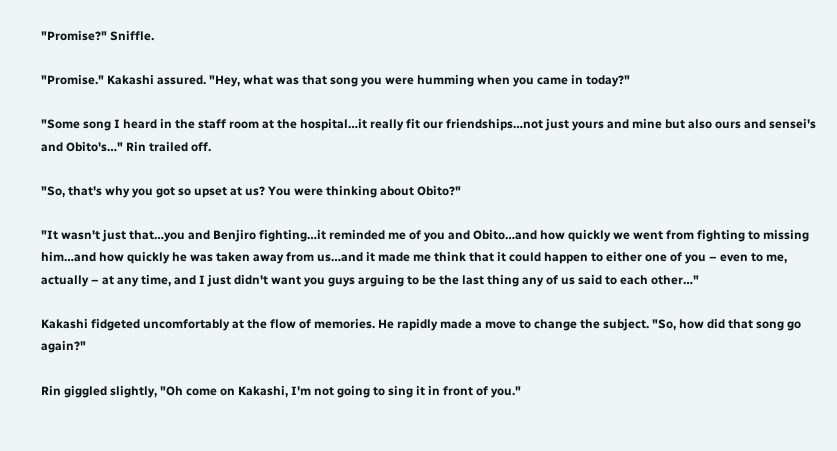"Promise?" Sniffle.

"Promise." Kakashi assured. "Hey, what was that song you were humming when you came in today?"

"Some song I heard in the staff room at the hospital…it really fit our friendships…not just yours and mine but also ours and sensei's and Obito's…" Rin trailed off.

"So, that's why you got so upset at us? You were thinking about Obito?"

"It wasn't just that…you and Benjiro fighting…it reminded me of you and Obito…and how quickly we went from fighting to missing him…and how quickly he was taken away from us…and it made me think that it could happen to either one of you – even to me, actually – at any time, and I just didn't want you guys arguing to be the last thing any of us said to each other…"

Kakashi fidgeted uncomfortably at the flow of memories. He rapidly made a move to change the subject. "So, how did that song go again?"

Rin giggled slightly, "Oh come on Kakashi, I'm not going to sing it in front of you."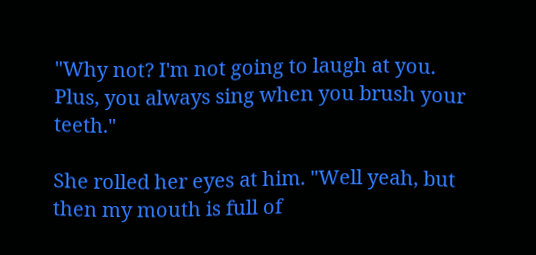"Why not? I'm not going to laugh at you. Plus, you always sing when you brush your teeth."

She rolled her eyes at him. "Well yeah, but then my mouth is full of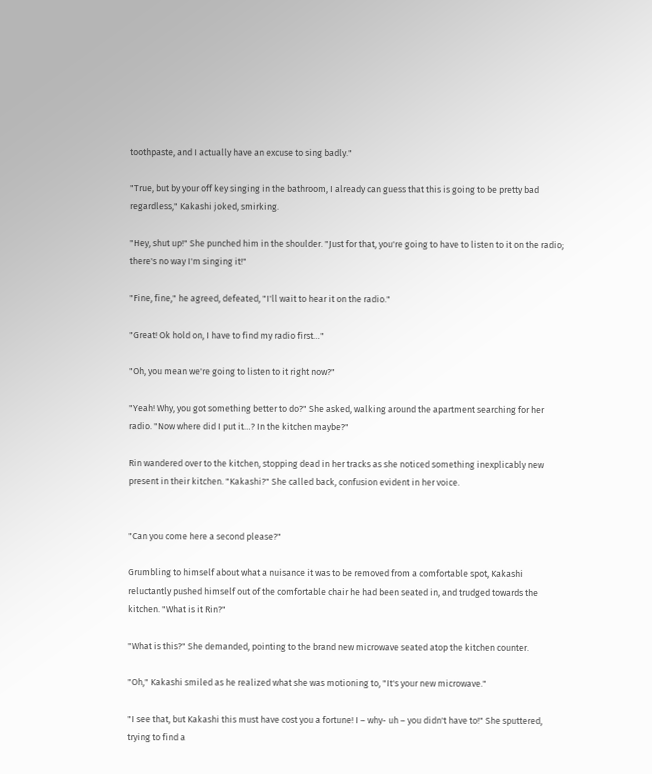toothpaste, and I actually have an excuse to sing badly."

"True, but by your off key singing in the bathroom, I already can guess that this is going to be pretty bad regardless," Kakashi joked, smirking.

"Hey, shut up!" She punched him in the shoulder. "Just for that, you're going to have to listen to it on the radio; there's no way I'm singing it!"

"Fine, fine," he agreed, defeated, "I'll wait to hear it on the radio."

"Great! Ok hold on, I have to find my radio first…"

"Oh, you mean we're going to listen to it right now?"

"Yeah! Why, you got something better to do?" She asked, walking around the apartment searching for her radio. "Now where did I put it…? In the kitchen maybe?"

Rin wandered over to the kitchen, stopping dead in her tracks as she noticed something inexplicably new present in their kitchen. "Kakashi?" She called back, confusion evident in her voice.


"Can you come here a second please?"

Grumbling to himself about what a nuisance it was to be removed from a comfortable spot, Kakashi reluctantly pushed himself out of the comfortable chair he had been seated in, and trudged towards the kitchen. "What is it Rin?"

"What is this?" She demanded, pointing to the brand new microwave seated atop the kitchen counter.

"Oh," Kakashi smiled as he realized what she was motioning to, "It's your new microwave."

"I see that, but Kakashi this must have cost you a fortune! I – why- uh – you didn't have to!" She sputtered, trying to find a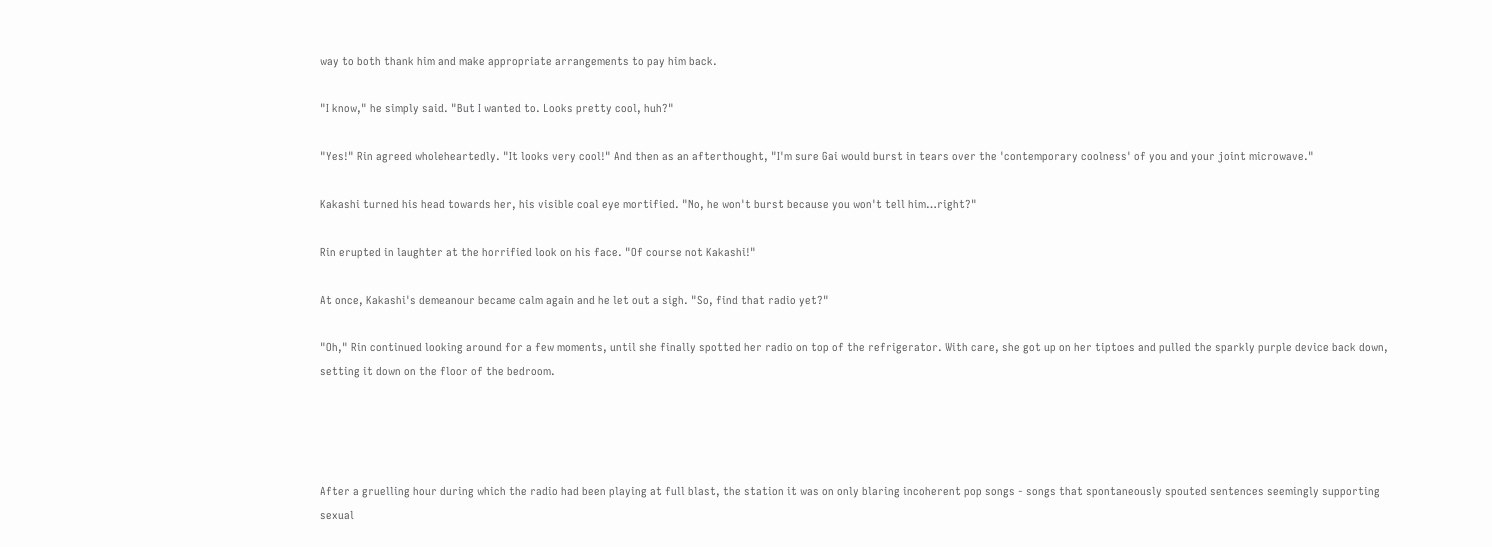way to both thank him and make appropriate arrangements to pay him back.

"I know," he simply said. "But I wanted to. Looks pretty cool, huh?"

"Yes!" Rin agreed wholeheartedly. "It looks very cool!" And then as an afterthought, "I'm sure Gai would burst in tears over the 'contemporary coolness' of you and your joint microwave."

Kakashi turned his head towards her, his visible coal eye mortified. "No, he won't burst because you won't tell him…right?"

Rin erupted in laughter at the horrified look on his face. "Of course not Kakashi!"

At once, Kakashi's demeanour became calm again and he let out a sigh. "So, find that radio yet?"

"Oh," Rin continued looking around for a few moments, until she finally spotted her radio on top of the refrigerator. With care, she got up on her tiptoes and pulled the sparkly purple device back down, setting it down on the floor of the bedroom.




After a gruelling hour during which the radio had been playing at full blast, the station it was on only blaring incoherent pop songs - songs that spontaneously spouted sentences seemingly supporting sexual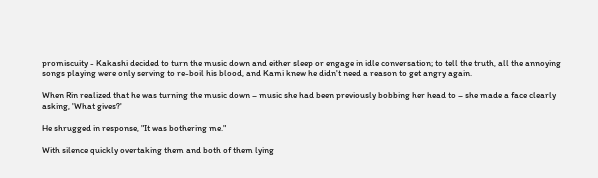promiscuity - Kakashi decided to turn the music down and either sleep or engage in idle conversation; to tell the truth, all the annoying songs playing were only serving to re-boil his blood, and Kami knew he didn't need a reason to get angry again.

When Rin realized that he was turning the music down – music she had been previously bobbing her head to – she made a face clearly asking, 'What gives?'

He shrugged in response, "It was bothering me."

With silence quickly overtaking them and both of them lying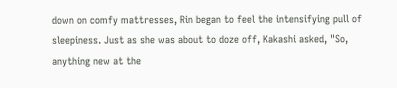down on comfy mattresses, Rin began to feel the intensifying pull of sleepiness. Just as she was about to doze off, Kakashi asked, "So, anything new at the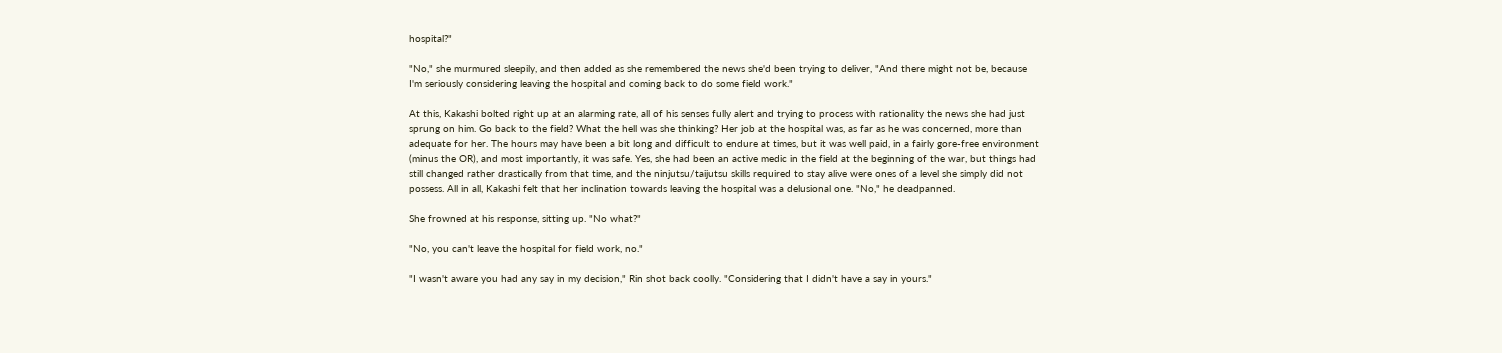hospital?"

"No," she murmured sleepily, and then added as she remembered the news she'd been trying to deliver, "And there might not be, because I'm seriously considering leaving the hospital and coming back to do some field work."

At this, Kakashi bolted right up at an alarming rate, all of his senses fully alert and trying to process with rationality the news she had just sprung on him. Go back to the field? What the hell was she thinking? Her job at the hospital was, as far as he was concerned, more than adequate for her. The hours may have been a bit long and difficult to endure at times, but it was well paid, in a fairly gore-free environment (minus the OR), and most importantly, it was safe. Yes, she had been an active medic in the field at the beginning of the war, but things had still changed rather drastically from that time, and the ninjutsu/taijutsu skills required to stay alive were ones of a level she simply did not possess. All in all, Kakashi felt that her inclination towards leaving the hospital was a delusional one. "No," he deadpanned.

She frowned at his response, sitting up. "No what?"

"No, you can't leave the hospital for field work, no."

"I wasn't aware you had any say in my decision," Rin shot back coolly. "Considering that I didn't have a say in yours."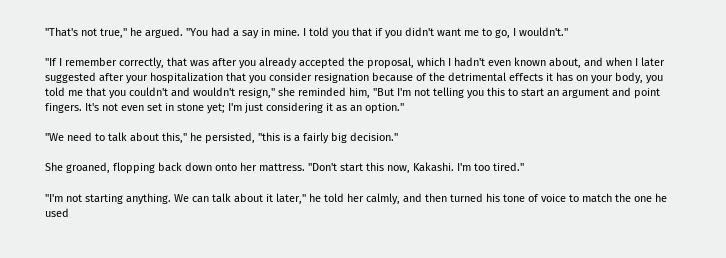"That's not true," he argued. "You had a say in mine. I told you that if you didn't want me to go, I wouldn't."

"If I remember correctly, that was after you already accepted the proposal, which I hadn't even known about, and when I later suggested after your hospitalization that you consider resignation because of the detrimental effects it has on your body, you told me that you couldn't and wouldn't resign," she reminded him, "But I'm not telling you this to start an argument and point fingers. It's not even set in stone yet; I'm just considering it as an option."

"We need to talk about this," he persisted, "this is a fairly big decision."

She groaned, flopping back down onto her mattress. "Don't start this now, Kakashi. I'm too tired."

"I'm not starting anything. We can talk about it later," he told her calmly, and then turned his tone of voice to match the one he used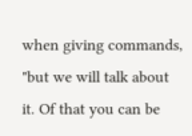when giving commands, "but we will talk about it. Of that you can be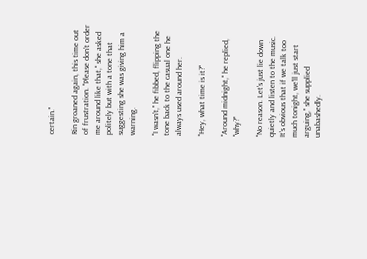certain."

Rin groaned again, this time out of frustration. "Please don't order me around like that," she asked politely but with a tone that suggesting she was giving him a warning.

"I wasn't," he fibbed, flipping the tone back to the casual one he always used around her.

"Hey, what time is it?"

"Around midnight," he replied, "why?"

"No reason. Let's just lie down quietly and listen to the music. It's obvious that if we talk too much tonight, we'll just start arguing," she supplied unabashedly.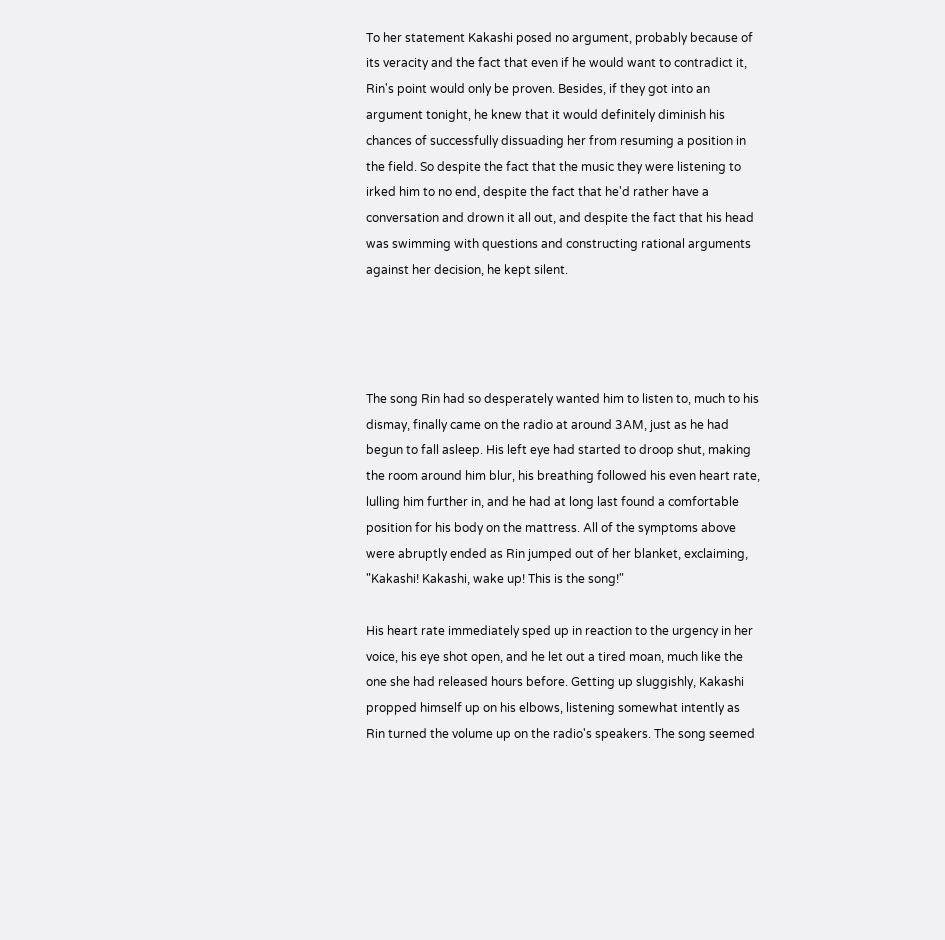To her statement Kakashi posed no argument, probably because of its veracity and the fact that even if he would want to contradict it, Rin's point would only be proven. Besides, if they got into an argument tonight, he knew that it would definitely diminish his chances of successfully dissuading her from resuming a position in the field. So despite the fact that the music they were listening to irked him to no end, despite the fact that he'd rather have a conversation and drown it all out, and despite the fact that his head was swimming with questions and constructing rational arguments against her decision, he kept silent.




The song Rin had so desperately wanted him to listen to, much to his dismay, finally came on the radio at around 3AM, just as he had begun to fall asleep. His left eye had started to droop shut, making the room around him blur, his breathing followed his even heart rate, lulling him further in, and he had at long last found a comfortable position for his body on the mattress. All of the symptoms above were abruptly ended as Rin jumped out of her blanket, exclaiming, "Kakashi! Kakashi, wake up! This is the song!"

His heart rate immediately sped up in reaction to the urgency in her voice, his eye shot open, and he let out a tired moan, much like the one she had released hours before. Getting up sluggishly, Kakashi propped himself up on his elbows, listening somewhat intently as Rin turned the volume up on the radio's speakers. The song seemed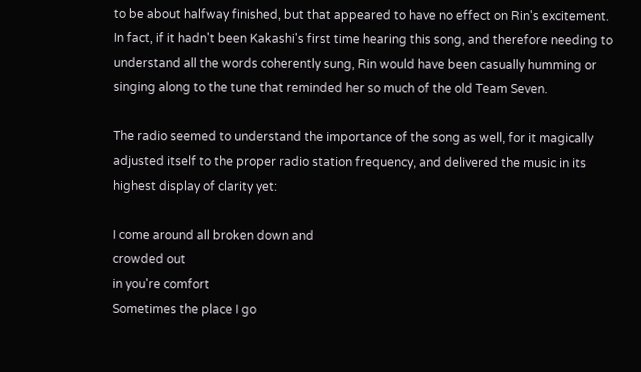to be about halfway finished, but that appeared to have no effect on Rin's excitement. In fact, if it hadn't been Kakashi's first time hearing this song, and therefore needing to understand all the words coherently sung, Rin would have been casually humming or singing along to the tune that reminded her so much of the old Team Seven.

The radio seemed to understand the importance of the song as well, for it magically adjusted itself to the proper radio station frequency, and delivered the music in its highest display of clarity yet:

I come around all broken down and
crowded out
in you're comfort
Sometimes the place I go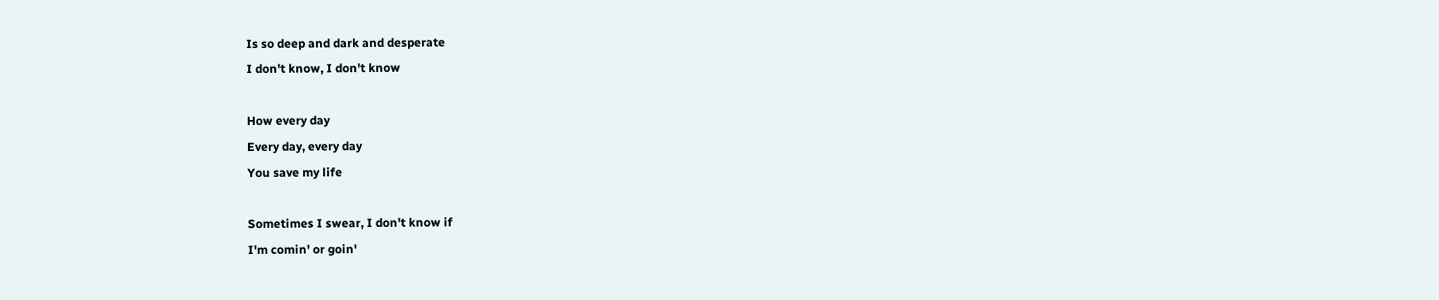Is so deep and dark and desperate
I don't know, I don't know

How every day
Every day, every day
You save my life

Sometimes I swear, I don't know if
I'm comin' or goin'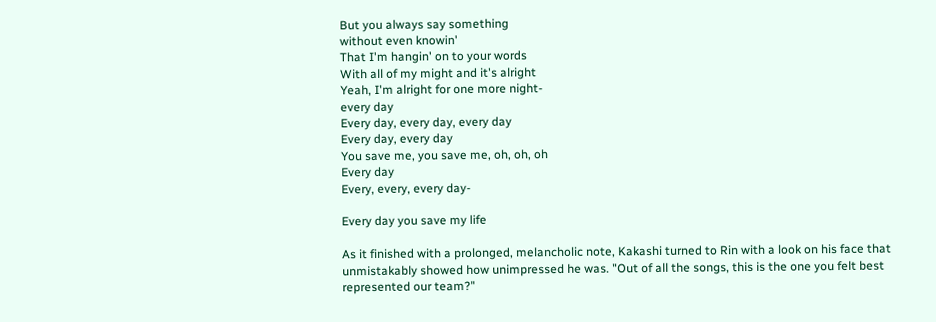But you always say something
without even knowin'
That I'm hangin' on to your words
With all of my might and it's alright
Yeah, I'm alright for one more night-
every day
Every day, every day, every day
Every day, every day
You save me, you save me, oh, oh, oh
Every day
Every, every, every day-

Every day you save my life

As it finished with a prolonged, melancholic note, Kakashi turned to Rin with a look on his face that unmistakably showed how unimpressed he was. "Out of all the songs, this is the one you felt best represented our team?"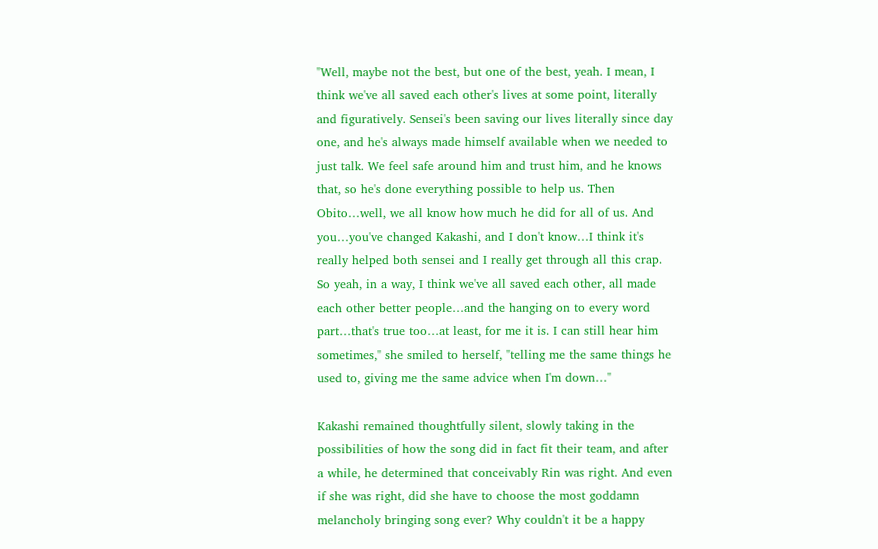"Well, maybe not the best, but one of the best, yeah. I mean, I think we've all saved each other's lives at some point, literally and figuratively. Sensei's been saving our lives literally since day one, and he's always made himself available when we needed to just talk. We feel safe around him and trust him, and he knows that, so he's done everything possible to help us. Then Obito…well, we all know how much he did for all of us. And you…you've changed Kakashi, and I don't know…I think it's really helped both sensei and I really get through all this crap. So yeah, in a way, I think we've all saved each other, all made each other better people…and the hanging on to every word part…that's true too…at least, for me it is. I can still hear him sometimes," she smiled to herself, "telling me the same things he used to, giving me the same advice when I'm down…"

Kakashi remained thoughtfully silent, slowly taking in the possibilities of how the song did in fact fit their team, and after a while, he determined that conceivably Rin was right. And even if she was right, did she have to choose the most goddamn melancholy bringing song ever? Why couldn't it be a happy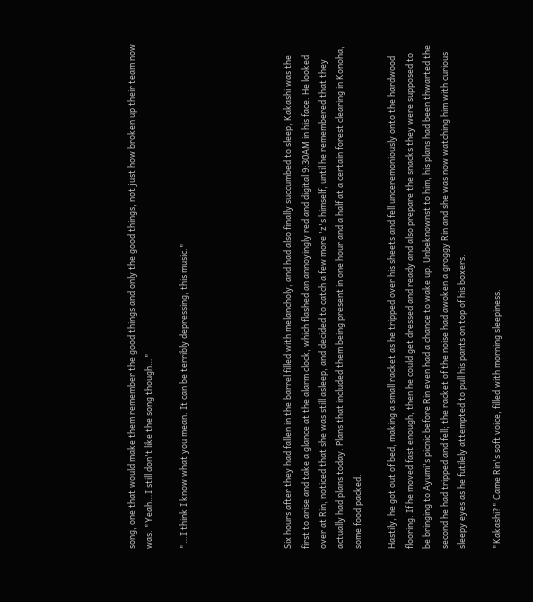song, one that would make them remember the good things and only the good things, not just how broken up their team now was. "Yeah…I still don't like the song though…"

"…I think I know what you mean. It can be terribly depressing, this music."





Six hours after they had fallen in the barrel filled with melancholy, and had also finally succumbed to sleep, Kakashi was the first to arise and take a glance at the alarm clock, which flashed an annoyingly red and digital 9:30AM in his face. He looked over at Rin, noticed that she was still asleep, and decided to catch a few more 'z's himself, until he remembered that they actually had plans today. Plans that included them being present in one hour and a half at a certain forest clearing in Konoha, some food packed.

Hastily, he got out of bed, making a small racket as he tripped over his sheets and fell unceremoniously onto the hardwood flooring. If he moved fast enough, then he could get dressed and ready and also prepare the snacks they were supposed to be bringing to Ayumi's picnic before Rin even had a chance to wake up. Unbeknownst to him, his plans had been thwarted the second he had tripped and fell; the racket of the noise had awoken a groggy Rin and she was now watching him with curious sleepy eyes as he futilely attempted to pull his pants on top of his boxers.

"Kakashi?" Came Rin's soft voice, filled with morning sleepiness.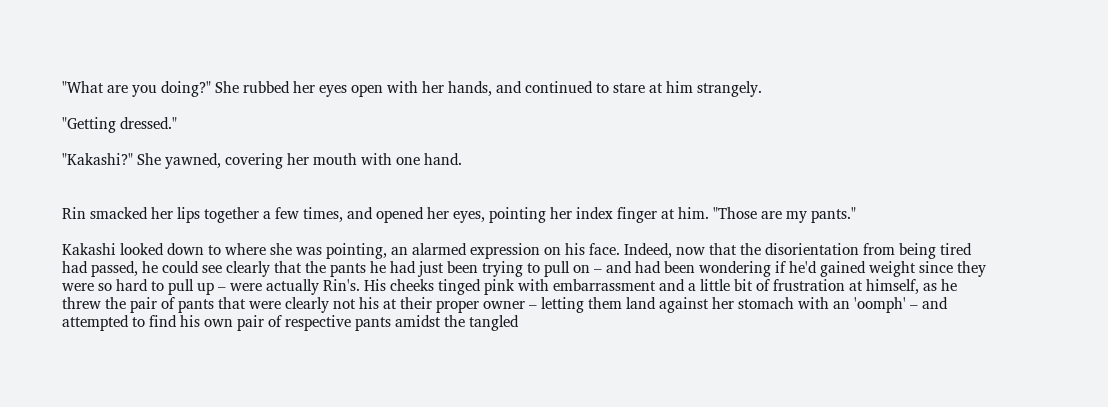"What are you doing?" She rubbed her eyes open with her hands, and continued to stare at him strangely.

"Getting dressed."

"Kakashi?" She yawned, covering her mouth with one hand.


Rin smacked her lips together a few times, and opened her eyes, pointing her index finger at him. "Those are my pants."

Kakashi looked down to where she was pointing, an alarmed expression on his face. Indeed, now that the disorientation from being tired had passed, he could see clearly that the pants he had just been trying to pull on – and had been wondering if he'd gained weight since they were so hard to pull up – were actually Rin's. His cheeks tinged pink with embarrassment and a little bit of frustration at himself, as he threw the pair of pants that were clearly not his at their proper owner – letting them land against her stomach with an 'oomph' – and attempted to find his own pair of respective pants amidst the tangled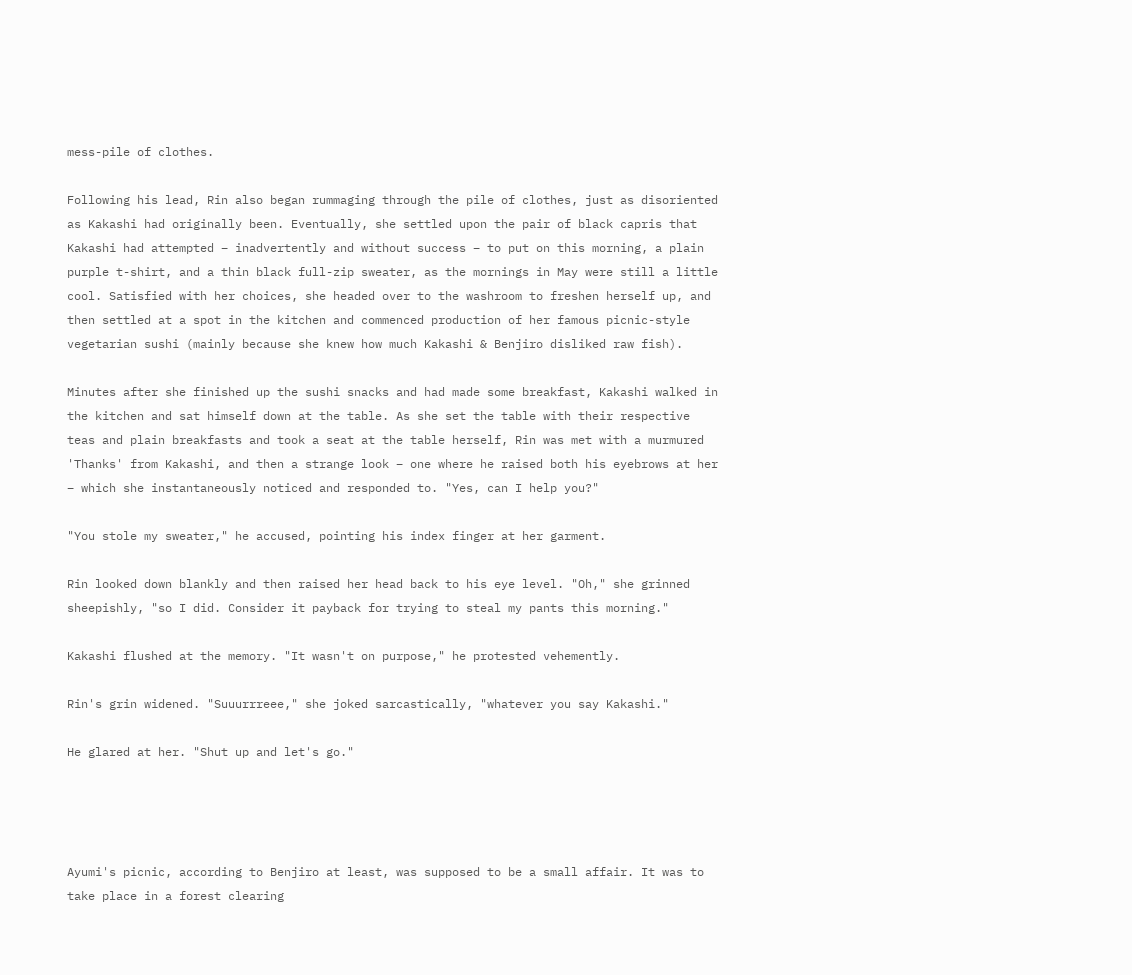mess-pile of clothes.

Following his lead, Rin also began rummaging through the pile of clothes, just as disoriented as Kakashi had originally been. Eventually, she settled upon the pair of black capris that Kakashi had attempted – inadvertently and without success – to put on this morning, a plain purple t-shirt, and a thin black full-zip sweater, as the mornings in May were still a little cool. Satisfied with her choices, she headed over to the washroom to freshen herself up, and then settled at a spot in the kitchen and commenced production of her famous picnic-style vegetarian sushi (mainly because she knew how much Kakashi & Benjiro disliked raw fish).

Minutes after she finished up the sushi snacks and had made some breakfast, Kakashi walked in the kitchen and sat himself down at the table. As she set the table with their respective teas and plain breakfasts and took a seat at the table herself, Rin was met with a murmured 'Thanks' from Kakashi, and then a strange look – one where he raised both his eyebrows at her – which she instantaneously noticed and responded to. "Yes, can I help you?"

"You stole my sweater," he accused, pointing his index finger at her garment.

Rin looked down blankly and then raised her head back to his eye level. "Oh," she grinned sheepishly, "so I did. Consider it payback for trying to steal my pants this morning."

Kakashi flushed at the memory. "It wasn't on purpose," he protested vehemently.

Rin's grin widened. "Suuurrreee," she joked sarcastically, "whatever you say Kakashi."

He glared at her. "Shut up and let's go."




Ayumi's picnic, according to Benjiro at least, was supposed to be a small affair. It was to take place in a forest clearing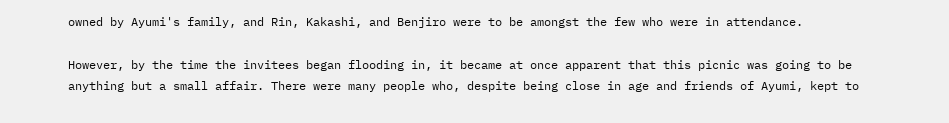owned by Ayumi's family, and Rin, Kakashi, and Benjiro were to be amongst the few who were in attendance.

However, by the time the invitees began flooding in, it became at once apparent that this picnic was going to be anything but a small affair. There were many people who, despite being close in age and friends of Ayumi, kept to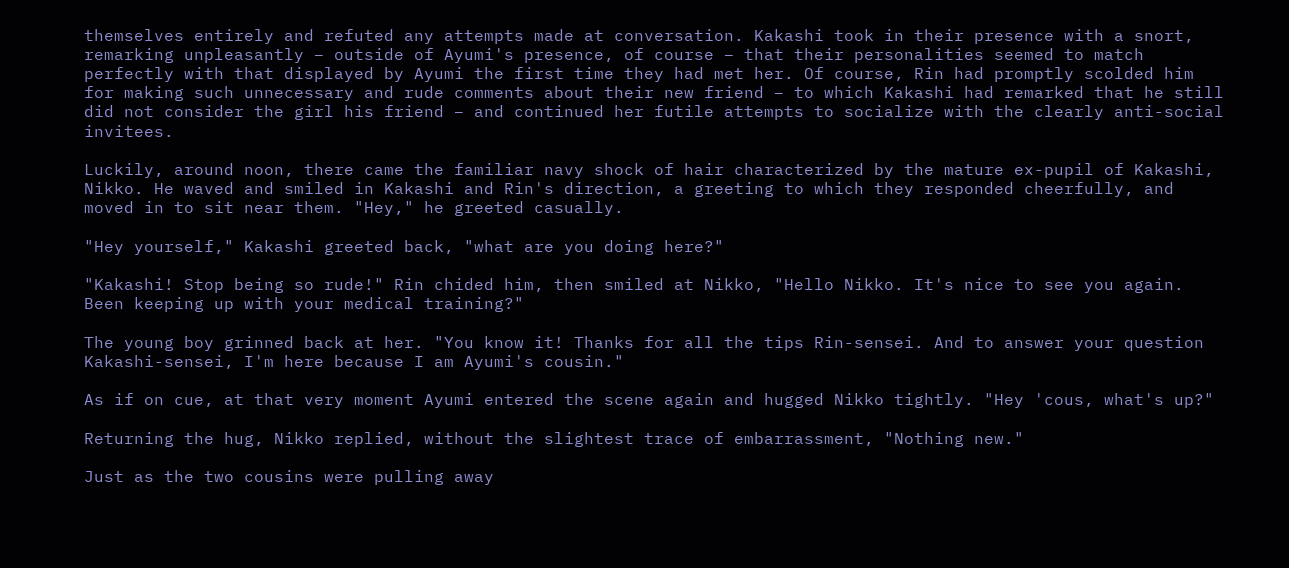themselves entirely and refuted any attempts made at conversation. Kakashi took in their presence with a snort, remarking unpleasantly – outside of Ayumi's presence, of course – that their personalities seemed to match perfectly with that displayed by Ayumi the first time they had met her. Of course, Rin had promptly scolded him for making such unnecessary and rude comments about their new friend – to which Kakashi had remarked that he still did not consider the girl his friend – and continued her futile attempts to socialize with the clearly anti-social invitees.

Luckily, around noon, there came the familiar navy shock of hair characterized by the mature ex-pupil of Kakashi, Nikko. He waved and smiled in Kakashi and Rin's direction, a greeting to which they responded cheerfully, and moved in to sit near them. "Hey," he greeted casually.

"Hey yourself," Kakashi greeted back, "what are you doing here?"

"Kakashi! Stop being so rude!" Rin chided him, then smiled at Nikko, "Hello Nikko. It's nice to see you again. Been keeping up with your medical training?"

The young boy grinned back at her. "You know it! Thanks for all the tips Rin-sensei. And to answer your question Kakashi-sensei, I'm here because I am Ayumi's cousin."

As if on cue, at that very moment Ayumi entered the scene again and hugged Nikko tightly. "Hey 'cous, what's up?"

Returning the hug, Nikko replied, without the slightest trace of embarrassment, "Nothing new."

Just as the two cousins were pulling away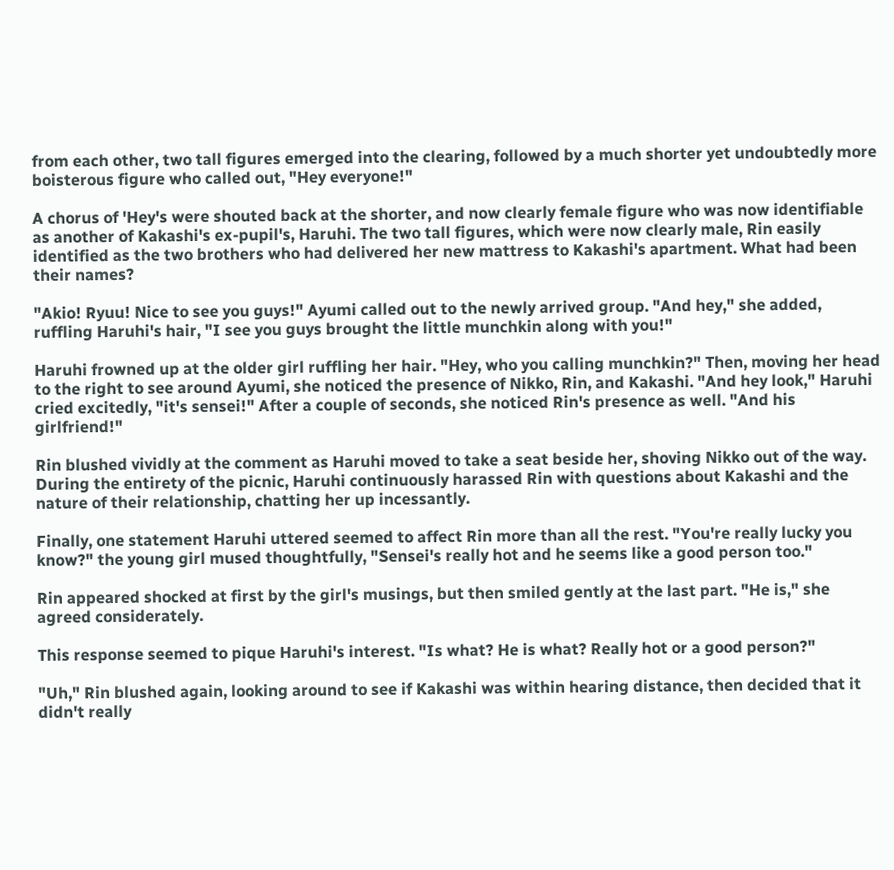from each other, two tall figures emerged into the clearing, followed by a much shorter yet undoubtedly more boisterous figure who called out, "Hey everyone!"

A chorus of 'Hey's were shouted back at the shorter, and now clearly female figure who was now identifiable as another of Kakashi's ex-pupil's, Haruhi. The two tall figures, which were now clearly male, Rin easily identified as the two brothers who had delivered her new mattress to Kakashi's apartment. What had been their names?

"Akio! Ryuu! Nice to see you guys!" Ayumi called out to the newly arrived group. "And hey," she added, ruffling Haruhi's hair, "I see you guys brought the little munchkin along with you!"

Haruhi frowned up at the older girl ruffling her hair. "Hey, who you calling munchkin?" Then, moving her head to the right to see around Ayumi, she noticed the presence of Nikko, Rin, and Kakashi. "And hey look," Haruhi cried excitedly, "it's sensei!" After a couple of seconds, she noticed Rin's presence as well. "And his girlfriend!"

Rin blushed vividly at the comment as Haruhi moved to take a seat beside her, shoving Nikko out of the way. During the entirety of the picnic, Haruhi continuously harassed Rin with questions about Kakashi and the nature of their relationship, chatting her up incessantly.

Finally, one statement Haruhi uttered seemed to affect Rin more than all the rest. "You're really lucky you know?" the young girl mused thoughtfully, "Sensei's really hot and he seems like a good person too."

Rin appeared shocked at first by the girl's musings, but then smiled gently at the last part. "He is," she agreed considerately.

This response seemed to pique Haruhi's interest. "Is what? He is what? Really hot or a good person?"

"Uh," Rin blushed again, looking around to see if Kakashi was within hearing distance, then decided that it didn't really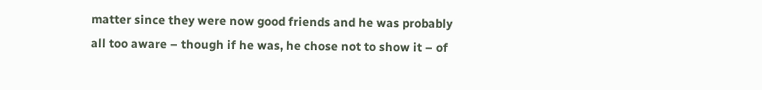matter since they were now good friends and he was probably all too aware – though if he was, he chose not to show it – of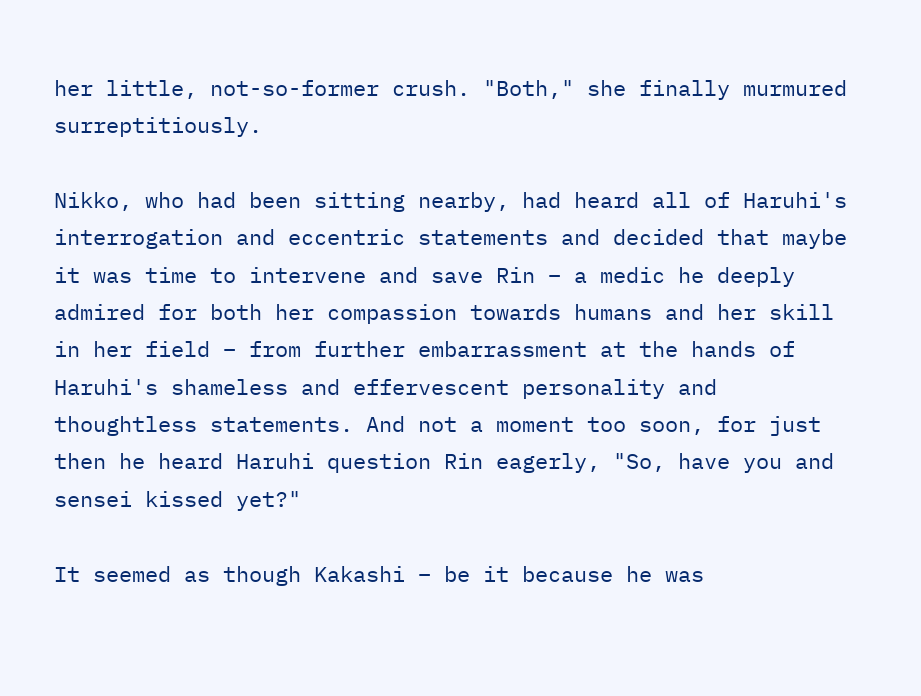her little, not-so-former crush. "Both," she finally murmured surreptitiously.

Nikko, who had been sitting nearby, had heard all of Haruhi's interrogation and eccentric statements and decided that maybe it was time to intervene and save Rin – a medic he deeply admired for both her compassion towards humans and her skill in her field – from further embarrassment at the hands of Haruhi's shameless and effervescent personality and thoughtless statements. And not a moment too soon, for just then he heard Haruhi question Rin eagerly, "So, have you and sensei kissed yet?"

It seemed as though Kakashi – be it because he was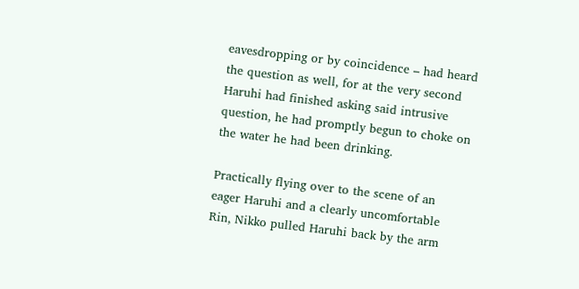eavesdropping or by coincidence – had heard the question as well, for at the very second Haruhi had finished asking said intrusive question, he had promptly begun to choke on the water he had been drinking.

Practically flying over to the scene of an eager Haruhi and a clearly uncomfortable Rin, Nikko pulled Haruhi back by the arm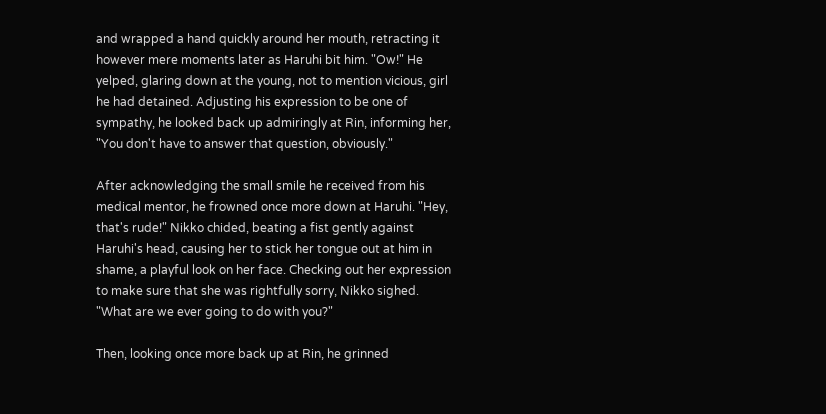and wrapped a hand quickly around her mouth, retracting it however mere moments later as Haruhi bit him. "Ow!" He yelped, glaring down at the young, not to mention vicious, girl he had detained. Adjusting his expression to be one of sympathy, he looked back up admiringly at Rin, informing her, "You don't have to answer that question, obviously."

After acknowledging the small smile he received from his medical mentor, he frowned once more down at Haruhi. "Hey, that's rude!" Nikko chided, beating a fist gently against Haruhi's head, causing her to stick her tongue out at him in shame, a playful look on her face. Checking out her expression to make sure that she was rightfully sorry, Nikko sighed. "What are we ever going to do with you?"

Then, looking once more back up at Rin, he grinned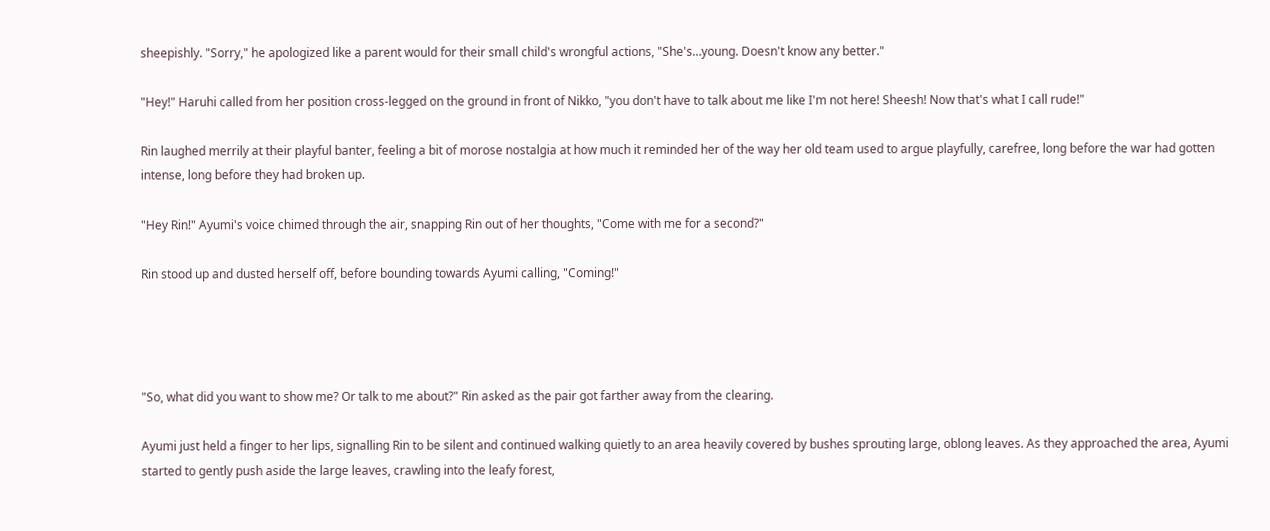sheepishly. "Sorry," he apologized like a parent would for their small child's wrongful actions, "She's…young. Doesn't know any better."

"Hey!" Haruhi called from her position cross-legged on the ground in front of Nikko, "you don't have to talk about me like I'm not here! Sheesh! Now that's what I call rude!"

Rin laughed merrily at their playful banter, feeling a bit of morose nostalgia at how much it reminded her of the way her old team used to argue playfully, carefree, long before the war had gotten intense, long before they had broken up.

"Hey Rin!" Ayumi's voice chimed through the air, snapping Rin out of her thoughts, "Come with me for a second?"

Rin stood up and dusted herself off, before bounding towards Ayumi calling, "Coming!"




"So, what did you want to show me? Or talk to me about?" Rin asked as the pair got farther away from the clearing.

Ayumi just held a finger to her lips, signalling Rin to be silent and continued walking quietly to an area heavily covered by bushes sprouting large, oblong leaves. As they approached the area, Ayumi started to gently push aside the large leaves, crawling into the leafy forest,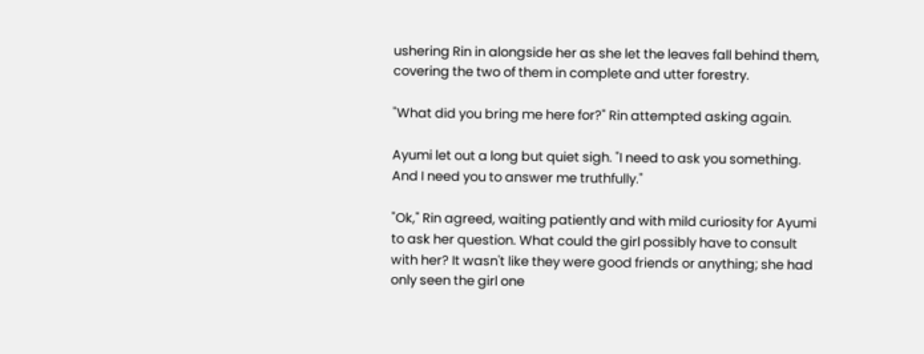ushering Rin in alongside her as she let the leaves fall behind them, covering the two of them in complete and utter forestry.

"What did you bring me here for?" Rin attempted asking again.

Ayumi let out a long but quiet sigh. "I need to ask you something. And I need you to answer me truthfully."

"Ok," Rin agreed, waiting patiently and with mild curiosity for Ayumi to ask her question. What could the girl possibly have to consult with her? It wasn't like they were good friends or anything; she had only seen the girl one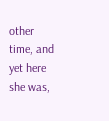other time, and yet here she was,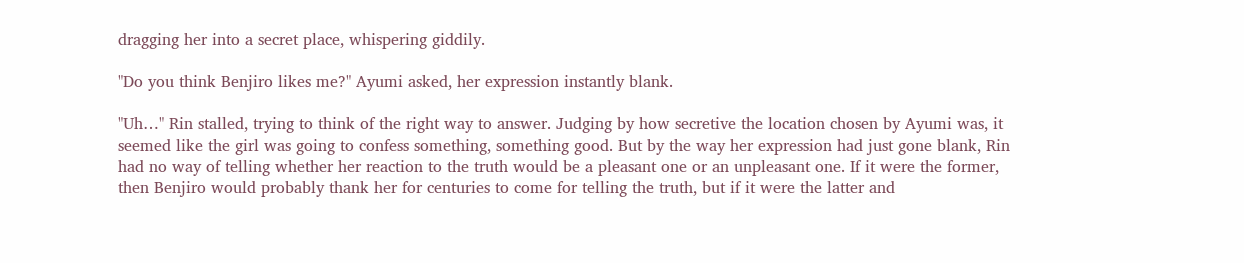dragging her into a secret place, whispering giddily.

"Do you think Benjiro likes me?" Ayumi asked, her expression instantly blank.

"Uh…" Rin stalled, trying to think of the right way to answer. Judging by how secretive the location chosen by Ayumi was, it seemed like the girl was going to confess something, something good. But by the way her expression had just gone blank, Rin had no way of telling whether her reaction to the truth would be a pleasant one or an unpleasant one. If it were the former, then Benjiro would probably thank her for centuries to come for telling the truth, but if it were the latter and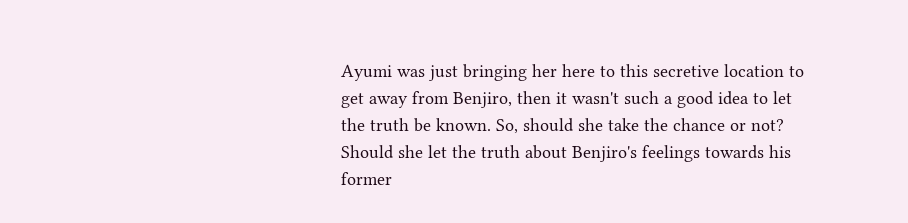Ayumi was just bringing her here to this secretive location to get away from Benjiro, then it wasn't such a good idea to let the truth be known. So, should she take the chance or not? Should she let the truth about Benjiro's feelings towards his former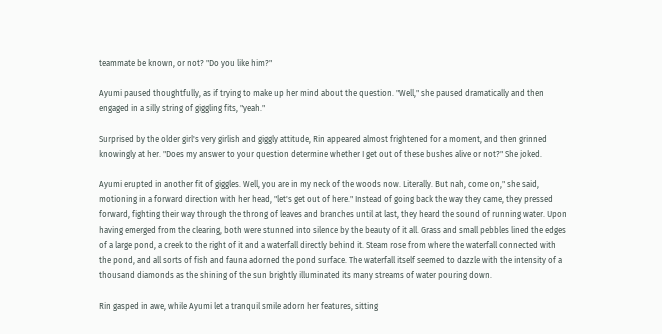teammate be known, or not? "Do you like him?"

Ayumi paused thoughtfully, as if trying to make up her mind about the question. "Well," she paused dramatically and then engaged in a silly string of giggling fits, "yeah."

Surprised by the older girl's very girlish and giggly attitude, Rin appeared almost frightened for a moment, and then grinned knowingly at her. "Does my answer to your question determine whether I get out of these bushes alive or not?" She joked.

Ayumi erupted in another fit of giggles. Well, you are in my neck of the woods now. Literally. But nah, come on," she said, motioning in a forward direction with her head, "let's get out of here." Instead of going back the way they came, they pressed forward, fighting their way through the throng of leaves and branches until at last, they heard the sound of running water. Upon having emerged from the clearing, both were stunned into silence by the beauty of it all. Grass and small pebbles lined the edges of a large pond, a creek to the right of it and a waterfall directly behind it. Steam rose from where the waterfall connected with the pond, and all sorts of fish and fauna adorned the pond surface. The waterfall itself seemed to dazzle with the intensity of a thousand diamonds as the shining of the sun brightly illuminated its many streams of water pouring down.

Rin gasped in awe, while Ayumi let a tranquil smile adorn her features, sitting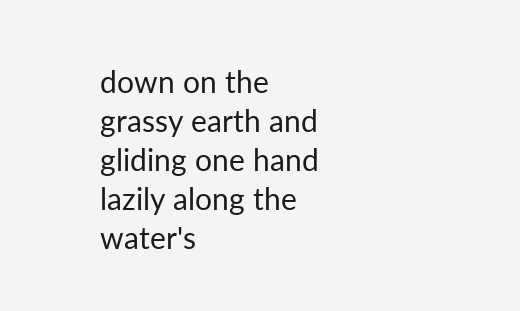down on the grassy earth and gliding one hand lazily along the water's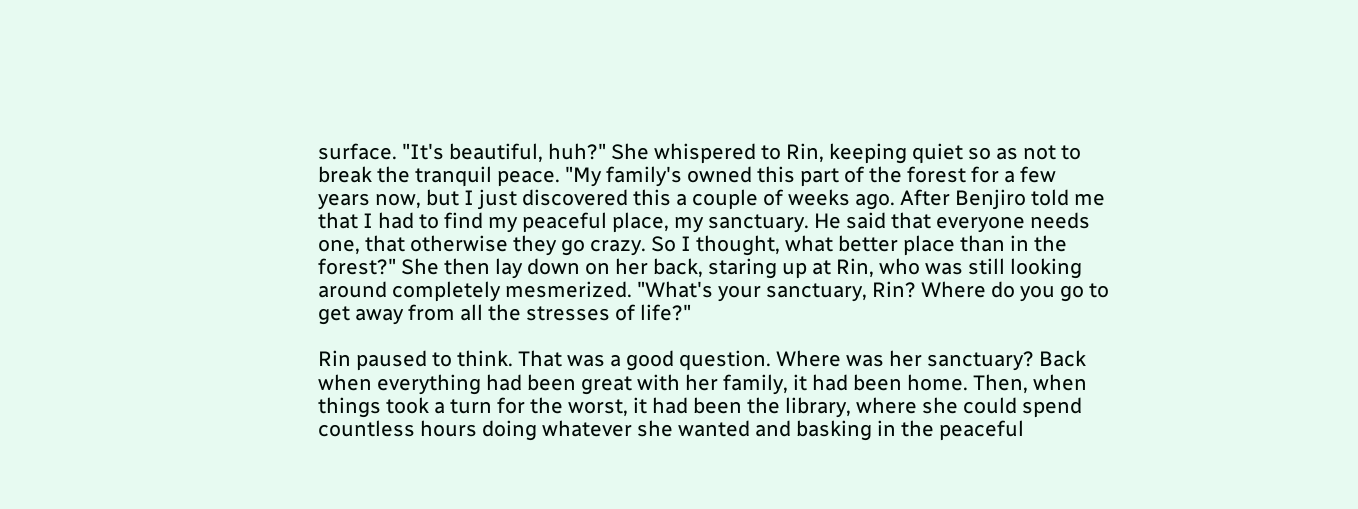surface. "It's beautiful, huh?" She whispered to Rin, keeping quiet so as not to break the tranquil peace. "My family's owned this part of the forest for a few years now, but I just discovered this a couple of weeks ago. After Benjiro told me that I had to find my peaceful place, my sanctuary. He said that everyone needs one, that otherwise they go crazy. So I thought, what better place than in the forest?" She then lay down on her back, staring up at Rin, who was still looking around completely mesmerized. "What's your sanctuary, Rin? Where do you go to get away from all the stresses of life?"

Rin paused to think. That was a good question. Where was her sanctuary? Back when everything had been great with her family, it had been home. Then, when things took a turn for the worst, it had been the library, where she could spend countless hours doing whatever she wanted and basking in the peaceful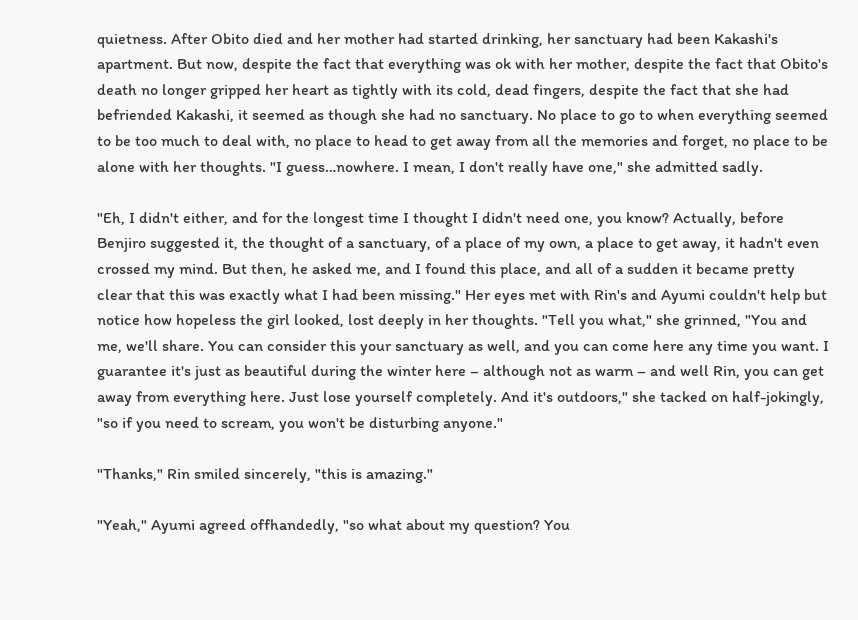quietness. After Obito died and her mother had started drinking, her sanctuary had been Kakashi's apartment. But now, despite the fact that everything was ok with her mother, despite the fact that Obito's death no longer gripped her heart as tightly with its cold, dead fingers, despite the fact that she had befriended Kakashi, it seemed as though she had no sanctuary. No place to go to when everything seemed to be too much to deal with, no place to head to get away from all the memories and forget, no place to be alone with her thoughts. "I guess…nowhere. I mean, I don't really have one," she admitted sadly.

"Eh, I didn't either, and for the longest time I thought I didn't need one, you know? Actually, before Benjiro suggested it, the thought of a sanctuary, of a place of my own, a place to get away, it hadn't even crossed my mind. But then, he asked me, and I found this place, and all of a sudden it became pretty clear that this was exactly what I had been missing." Her eyes met with Rin's and Ayumi couldn't help but notice how hopeless the girl looked, lost deeply in her thoughts. "Tell you what," she grinned, "You and me, we'll share. You can consider this your sanctuary as well, and you can come here any time you want. I guarantee it's just as beautiful during the winter here – although not as warm – and well Rin, you can get away from everything here. Just lose yourself completely. And it's outdoors," she tacked on half-jokingly, "so if you need to scream, you won't be disturbing anyone."

"Thanks," Rin smiled sincerely, "this is amazing."

"Yeah," Ayumi agreed offhandedly, "so what about my question? You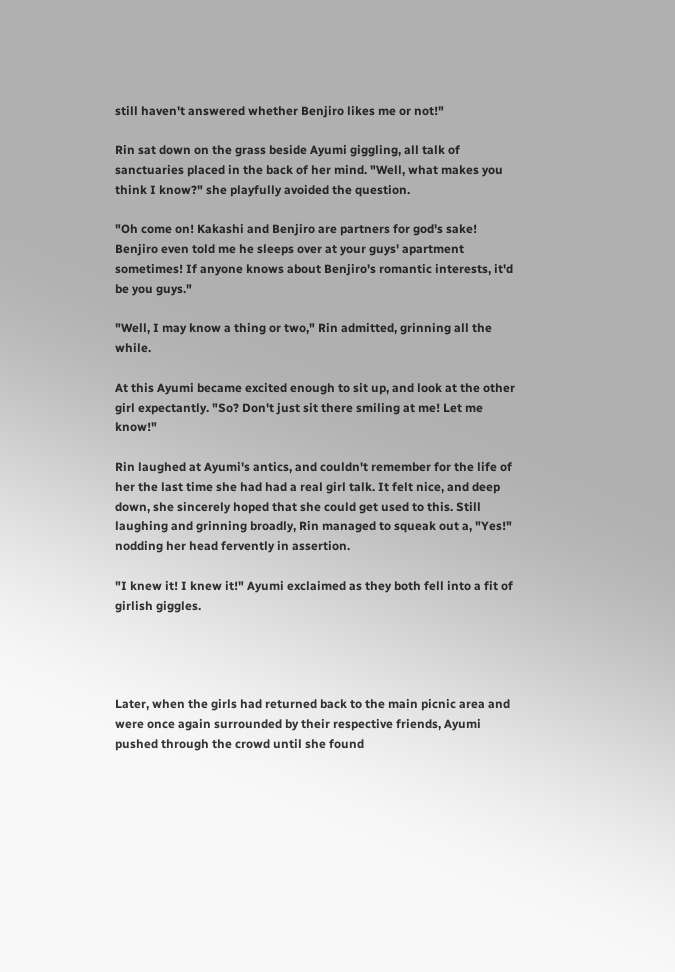still haven't answered whether Benjiro likes me or not!"

Rin sat down on the grass beside Ayumi giggling, all talk of sanctuaries placed in the back of her mind. "Well, what makes you think I know?" she playfully avoided the question.

"Oh come on! Kakashi and Benjiro are partners for god's sake! Benjiro even told me he sleeps over at your guys' apartment sometimes! If anyone knows about Benjiro's romantic interests, it'd be you guys."

"Well, I may know a thing or two," Rin admitted, grinning all the while.

At this Ayumi became excited enough to sit up, and look at the other girl expectantly. "So? Don't just sit there smiling at me! Let me know!"

Rin laughed at Ayumi's antics, and couldn't remember for the life of her the last time she had had a real girl talk. It felt nice, and deep down, she sincerely hoped that she could get used to this. Still laughing and grinning broadly, Rin managed to squeak out a, "Yes!" nodding her head fervently in assertion.

"I knew it! I knew it!" Ayumi exclaimed as they both fell into a fit of girlish giggles.




Later, when the girls had returned back to the main picnic area and were once again surrounded by their respective friends, Ayumi pushed through the crowd until she found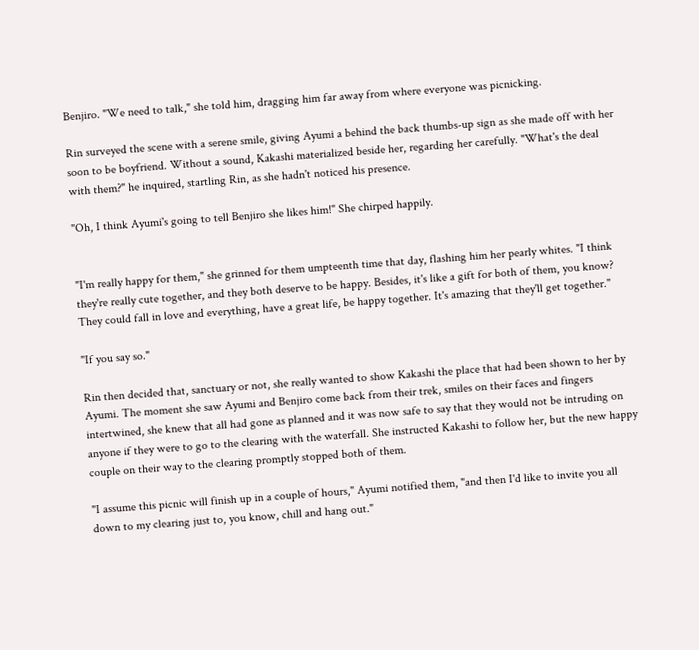Benjiro. "We need to talk," she told him, dragging him far away from where everyone was picnicking.

Rin surveyed the scene with a serene smile, giving Ayumi a behind the back thumbs-up sign as she made off with her soon to be boyfriend. Without a sound, Kakashi materialized beside her, regarding her carefully. "What's the deal with them?" he inquired, startling Rin, as she hadn't noticed his presence.

"Oh, I think Ayumi's going to tell Benjiro she likes him!" She chirped happily.


"I'm really happy for them," she grinned for them umpteenth time that day, flashing him her pearly whites. "I think they're really cute together, and they both deserve to be happy. Besides, it's like a gift for both of them, you know? They could fall in love and everything, have a great life, be happy together. It's amazing that they'll get together."

"If you say so."

Rin then decided that, sanctuary or not, she really wanted to show Kakashi the place that had been shown to her by Ayumi. The moment she saw Ayumi and Benjiro come back from their trek, smiles on their faces and fingers intertwined, she knew that all had gone as planned and it was now safe to say that they would not be intruding on anyone if they were to go to the clearing with the waterfall. She instructed Kakashi to follow her, but the new happy couple on their way to the clearing promptly stopped both of them.

"I assume this picnic will finish up in a couple of hours," Ayumi notified them, "and then I'd like to invite you all down to my clearing just to, you know, chill and hang out."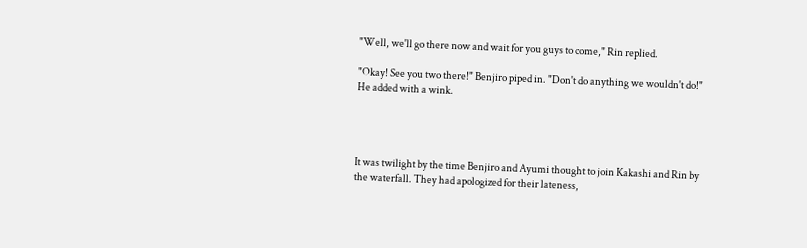"Well, we'll go there now and wait for you guys to come," Rin replied.

"Okay! See you two there!" Benjiro piped in. "Don't do anything we wouldn't do!" He added with a wink.




It was twilight by the time Benjiro and Ayumi thought to join Kakashi and Rin by the waterfall. They had apologized for their lateness,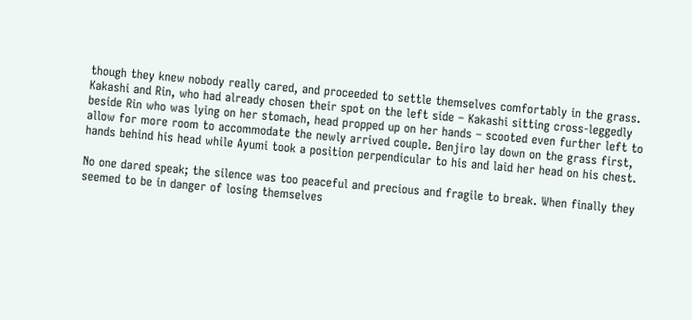though they knew nobody really cared, and proceeded to settle themselves comfortably in the grass. Kakashi and Rin, who had already chosen their spot on the left side – Kakashi sitting cross-leggedly beside Rin who was lying on her stomach, head propped up on her hands – scooted even further left to allow for more room to accommodate the newly arrived couple. Benjiro lay down on the grass first, hands behind his head while Ayumi took a position perpendicular to his and laid her head on his chest.

No one dared speak; the silence was too peaceful and precious and fragile to break. When finally they seemed to be in danger of losing themselves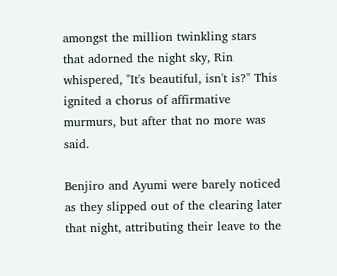amongst the million twinkling stars that adorned the night sky, Rin whispered, "It's beautiful, isn't is?" This ignited a chorus of affirmative murmurs, but after that no more was said.

Benjiro and Ayumi were barely noticed as they slipped out of the clearing later that night, attributing their leave to the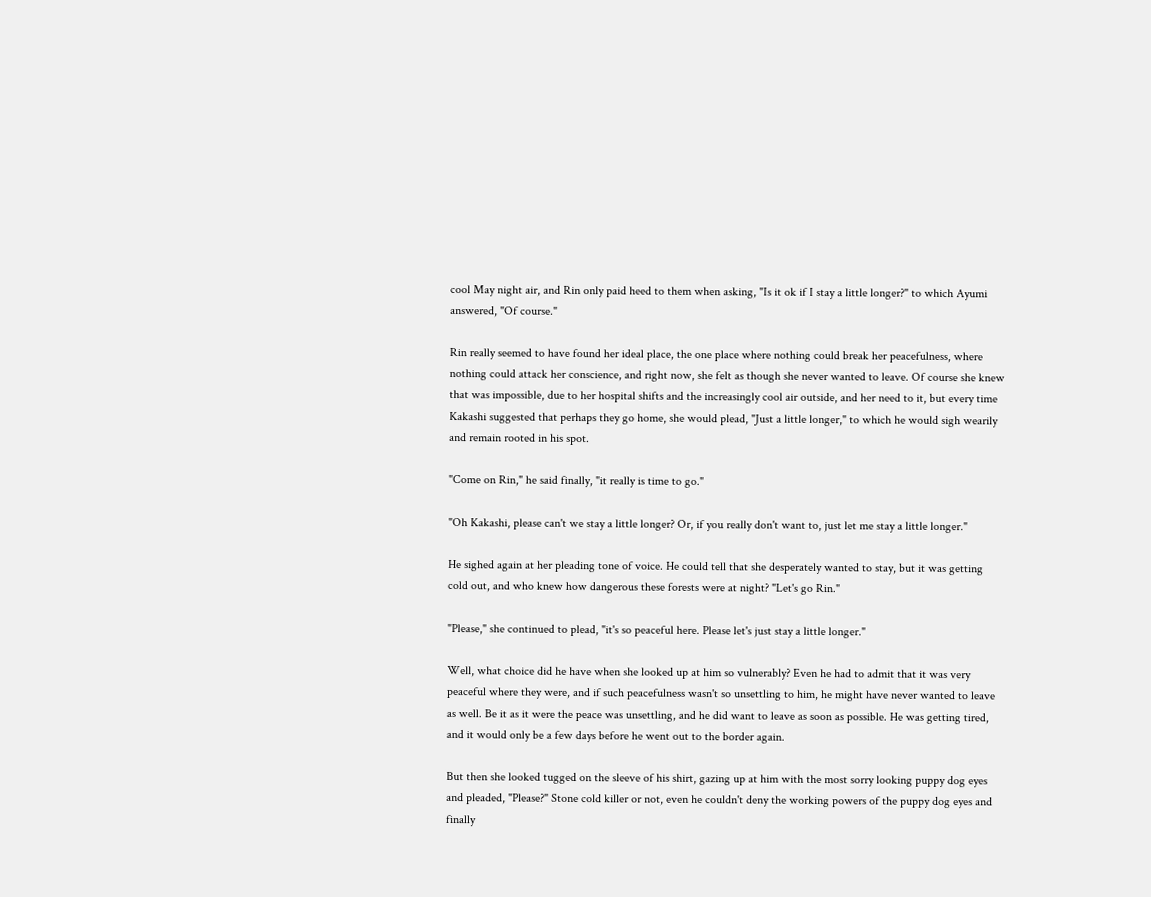cool May night air, and Rin only paid heed to them when asking, "Is it ok if I stay a little longer?" to which Ayumi answered, "Of course."

Rin really seemed to have found her ideal place, the one place where nothing could break her peacefulness, where nothing could attack her conscience, and right now, she felt as though she never wanted to leave. Of course she knew that was impossible, due to her hospital shifts and the increasingly cool air outside, and her need to it, but every time Kakashi suggested that perhaps they go home, she would plead, "Just a little longer," to which he would sigh wearily and remain rooted in his spot.

"Come on Rin," he said finally, "it really is time to go."

"Oh Kakashi, please can't we stay a little longer? Or, if you really don't want to, just let me stay a little longer."

He sighed again at her pleading tone of voice. He could tell that she desperately wanted to stay, but it was getting cold out, and who knew how dangerous these forests were at night? "Let's go Rin."

"Please," she continued to plead, "it's so peaceful here. Please let's just stay a little longer."

Well, what choice did he have when she looked up at him so vulnerably? Even he had to admit that it was very peaceful where they were, and if such peacefulness wasn't so unsettling to him, he might have never wanted to leave as well. Be it as it were the peace was unsettling, and he did want to leave as soon as possible. He was getting tired, and it would only be a few days before he went out to the border again.

But then she looked tugged on the sleeve of his shirt, gazing up at him with the most sorry looking puppy dog eyes and pleaded, "Please?" Stone cold killer or not, even he couldn't deny the working powers of the puppy dog eyes and finally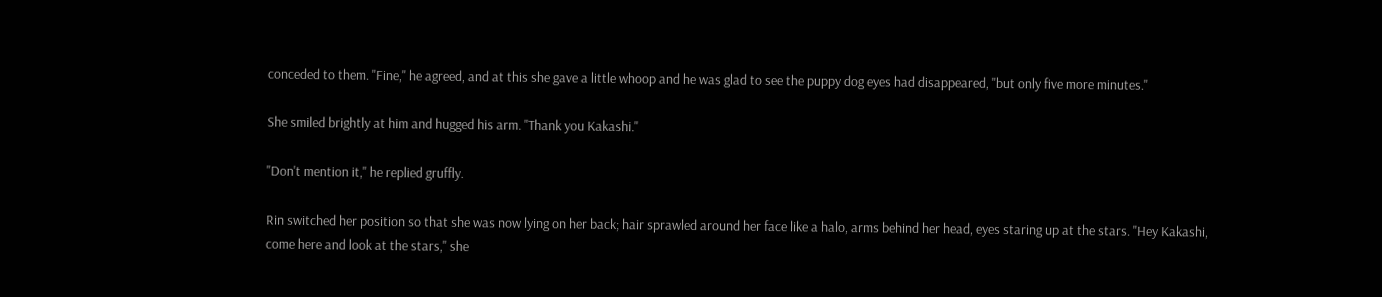conceded to them. "Fine," he agreed, and at this she gave a little whoop and he was glad to see the puppy dog eyes had disappeared, "but only five more minutes."

She smiled brightly at him and hugged his arm. "Thank you Kakashi."

"Don't mention it," he replied gruffly.

Rin switched her position so that she was now lying on her back; hair sprawled around her face like a halo, arms behind her head, eyes staring up at the stars. "Hey Kakashi, come here and look at the stars," she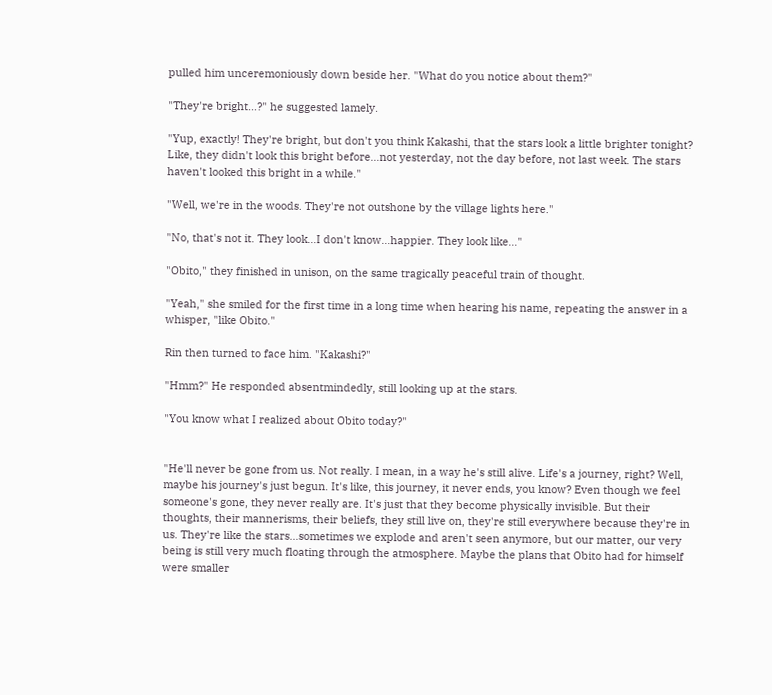pulled him unceremoniously down beside her. "What do you notice about them?"

"They're bright…?" he suggested lamely.

"Yup, exactly! They're bright, but don't you think Kakashi, that the stars look a little brighter tonight? Like, they didn't look this bright before…not yesterday, not the day before, not last week. The stars haven't looked this bright in a while."

"Well, we're in the woods. They're not outshone by the village lights here."

"No, that's not it. They look…I don't know…happier. They look like…"

"Obito," they finished in unison, on the same tragically peaceful train of thought.

"Yeah," she smiled for the first time in a long time when hearing his name, repeating the answer in a whisper, "like Obito."

Rin then turned to face him. "Kakashi?"

"Hmm?" He responded absentmindedly, still looking up at the stars.

"You know what I realized about Obito today?"


"He'll never be gone from us. Not really. I mean, in a way he's still alive. Life's a journey, right? Well, maybe his journey's just begun. It's like, this journey, it never ends, you know? Even though we feel someone's gone, they never really are. It's just that they become physically invisible. But their thoughts, their mannerisms, their beliefs, they still live on, they're still everywhere because they're in us. They're like the stars…sometimes we explode and aren't seen anymore, but our matter, our very being is still very much floating through the atmosphere. Maybe the plans that Obito had for himself were smaller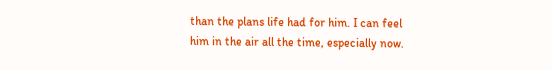than the plans life had for him. I can feel him in the air all the time, especially now.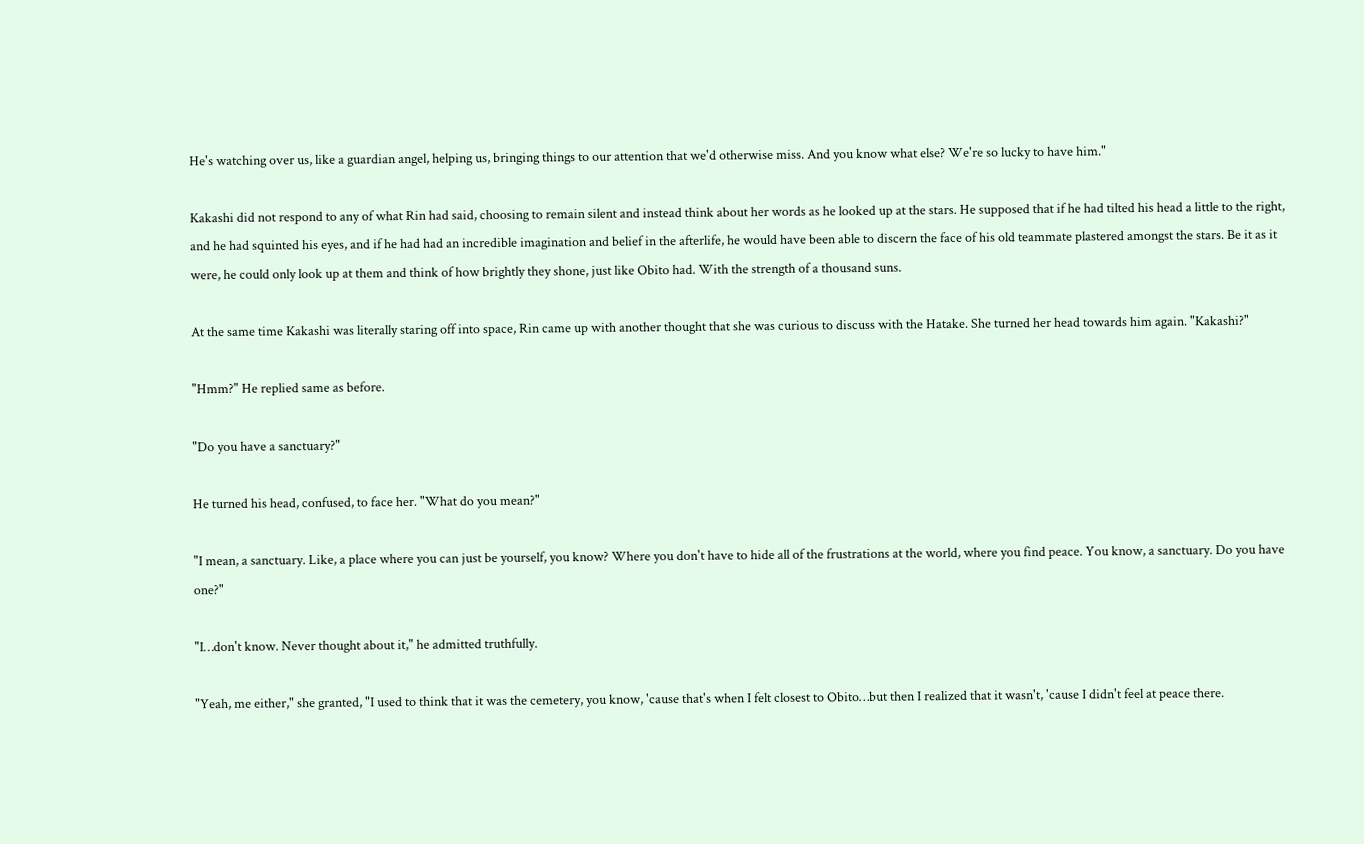He's watching over us, like a guardian angel, helping us, bringing things to our attention that we'd otherwise miss. And you know what else? We're so lucky to have him."

Kakashi did not respond to any of what Rin had said, choosing to remain silent and instead think about her words as he looked up at the stars. He supposed that if he had tilted his head a little to the right, and he had squinted his eyes, and if he had had an incredible imagination and belief in the afterlife, he would have been able to discern the face of his old teammate plastered amongst the stars. Be it as it were, he could only look up at them and think of how brightly they shone, just like Obito had. With the strength of a thousand suns.

At the same time Kakashi was literally staring off into space, Rin came up with another thought that she was curious to discuss with the Hatake. She turned her head towards him again. "Kakashi?"

"Hmm?" He replied same as before.

"Do you have a sanctuary?"

He turned his head, confused, to face her. "What do you mean?"

"I mean, a sanctuary. Like, a place where you can just be yourself, you know? Where you don't have to hide all of the frustrations at the world, where you find peace. You know, a sanctuary. Do you have one?"

"I…don't know. Never thought about it," he admitted truthfully.

"Yeah, me either," she granted, "I used to think that it was the cemetery, you know, 'cause that's when I felt closest to Obito…but then I realized that it wasn't, 'cause I didn't feel at peace there.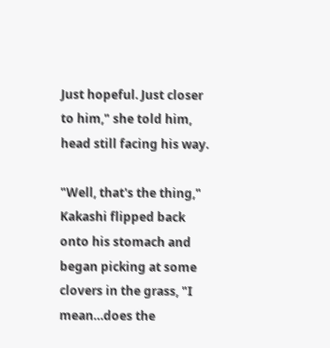Just hopeful. Just closer to him," she told him, head still facing his way.

"Well, that's the thing," Kakashi flipped back onto his stomach and began picking at some clovers in the grass, "I mean…does the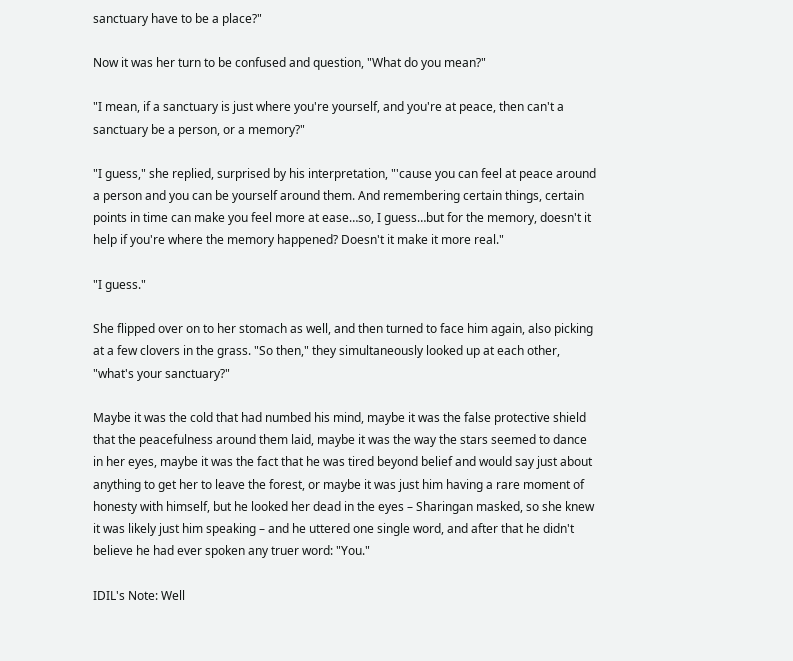sanctuary have to be a place?"

Now it was her turn to be confused and question, "What do you mean?"

"I mean, if a sanctuary is just where you're yourself, and you're at peace, then can't a sanctuary be a person, or a memory?"

"I guess," she replied, surprised by his interpretation, "'cause you can feel at peace around a person and you can be yourself around them. And remembering certain things, certain points in time can make you feel more at ease…so, I guess…but for the memory, doesn't it help if you're where the memory happened? Doesn't it make it more real."

"I guess."

She flipped over on to her stomach as well, and then turned to face him again, also picking at a few clovers in the grass. "So then," they simultaneously looked up at each other, "what's your sanctuary?"

Maybe it was the cold that had numbed his mind, maybe it was the false protective shield that the peacefulness around them laid, maybe it was the way the stars seemed to dance in her eyes, maybe it was the fact that he was tired beyond belief and would say just about anything to get her to leave the forest, or maybe it was just him having a rare moment of honesty with himself, but he looked her dead in the eyes – Sharingan masked, so she knew it was likely just him speaking – and he uttered one single word, and after that he didn't believe he had ever spoken any truer word: "You."

IDIL's Note: Well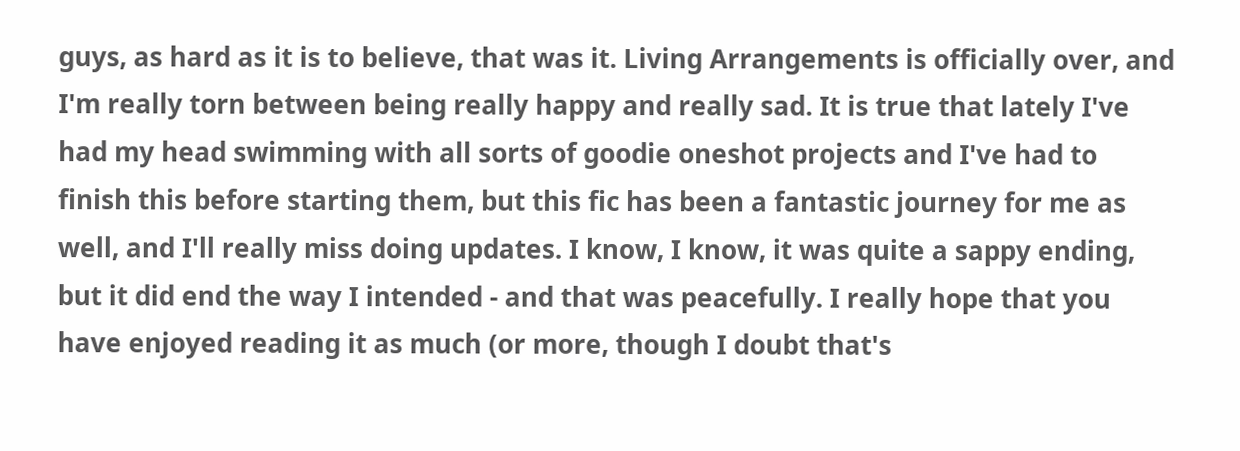guys, as hard as it is to believe, that was it. Living Arrangements is officially over, and I'm really torn between being really happy and really sad. It is true that lately I've had my head swimming with all sorts of goodie oneshot projects and I've had to finish this before starting them, but this fic has been a fantastic journey for me as well, and I'll really miss doing updates. I know, I know, it was quite a sappy ending, but it did end the way I intended - and that was peacefully. I really hope that you have enjoyed reading it as much (or more, though I doubt that's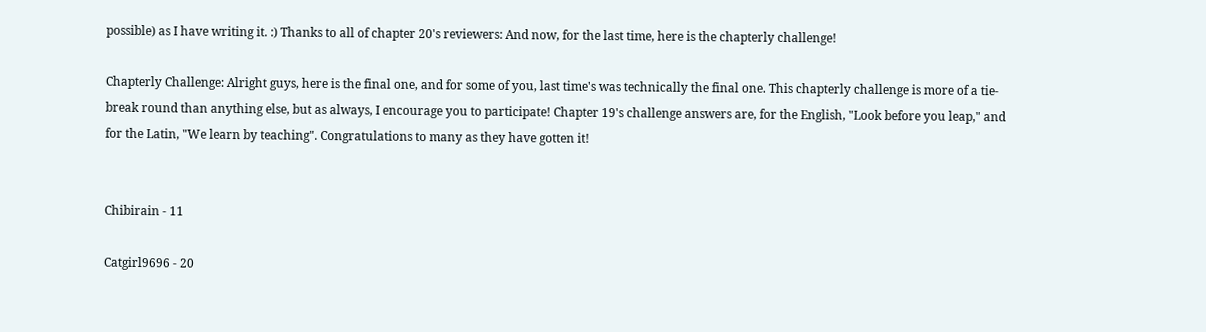possible) as I have writing it. :) Thanks to all of chapter 20's reviewers: And now, for the last time, here is the chapterly challenge!

Chapterly Challenge: Alright guys, here is the final one, and for some of you, last time's was technically the final one. This chapterly challenge is more of a tie-break round than anything else, but as always, I encourage you to participate! Chapter 19's challenge answers are, for the English, "Look before you leap," and for the Latin, "We learn by teaching". Congratulations to many as they have gotten it!


Chibirain - 11

Catgirl9696 - 20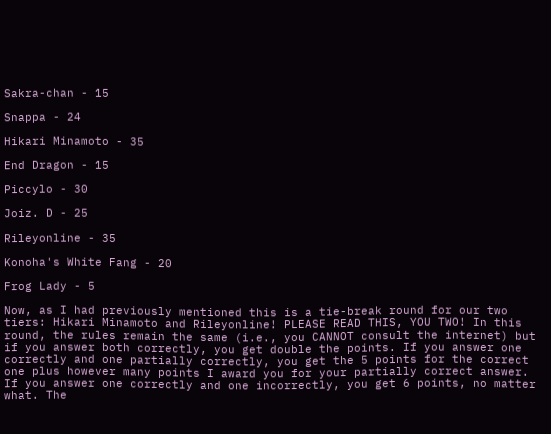Sakra-chan - 15

Snappa - 24

Hikari Minamoto - 35

End Dragon - 15

Piccylo - 30

Joiz. D - 25

Rileyonline - 35

Konoha's White Fang - 20

Frog Lady - 5

Now, as I had previously mentioned this is a tie-break round for our two tiers: Hikari Minamoto and Rileyonline! PLEASE READ THIS, YOU TWO! In this round, the rules remain the same (i.e., you CANNOT consult the internet) but if you answer both correctly, you get double the points. If you answer one correctly and one partially correctly, you get the 5 points for the correct one plus however many points I award you for your partially correct answer. If you answer one correctly and one incorrectly, you get 6 points, no matter what. The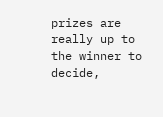prizes are really up to the winner to decide,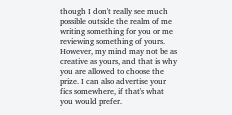though I don't really see much possible outside the realm of me writing something for you or me reviewing something of yours. However, my mind may not be as creative as yours, and that is why you are allowed to choose the prize. I can also advertise your fics somewhere, if that's what you would prefer.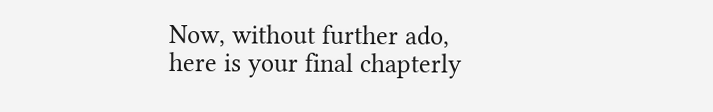Now, without further ado, here is your final chapterly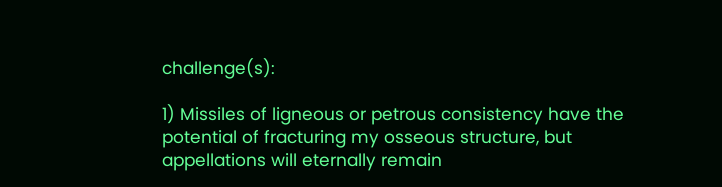challenge(s):

1) Missiles of ligneous or petrous consistency have the potential of fracturing my osseous structure, but appellations will eternally remain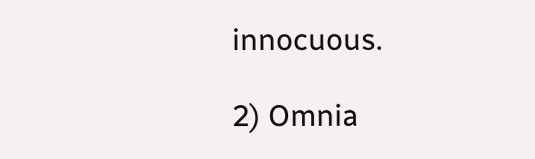innocuous.

2) Omnia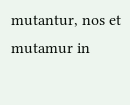mutantur, nos et mutamur in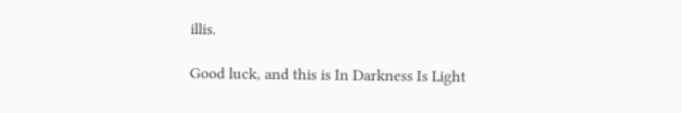illis.

Good luck, and this is In Darkness Is Light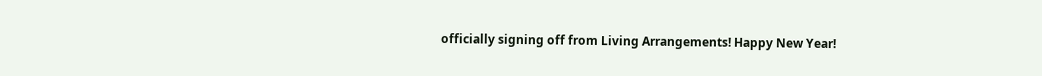officially signing off from Living Arrangements! Happy New Year!